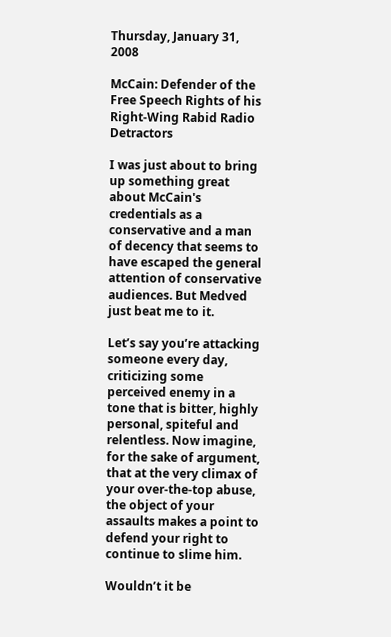Thursday, January 31, 2008

McCain: Defender of the Free Speech Rights of his Right-Wing Rabid Radio Detractors

I was just about to bring up something great about McCain's credentials as a conservative and a man of decency that seems to have escaped the general attention of conservative audiences. But Medved just beat me to it.

Let’s say you’re attacking someone every day, criticizing some perceived enemy in a tone that is bitter, highly personal, spiteful and relentless. Now imagine, for the sake of argument, that at the very climax of your over-the-top abuse, the object of your assaults makes a point to defend your right to continue to slime him.

Wouldn’t it be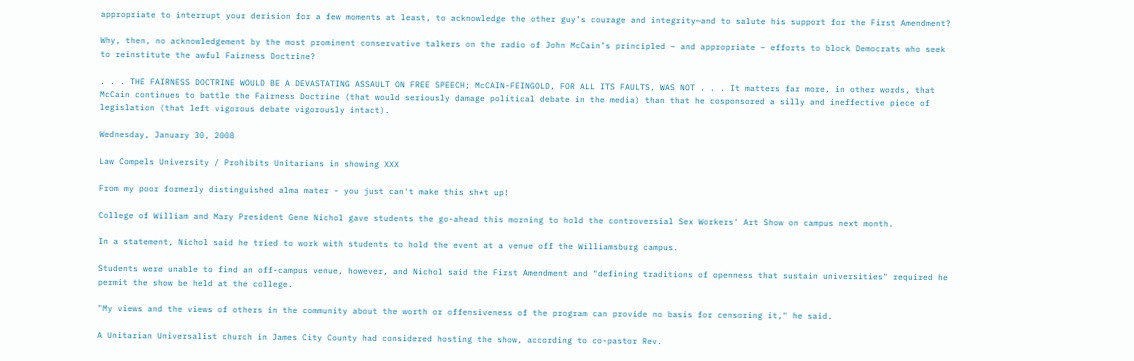appropriate to interrupt your derision for a few moments at least, to acknowledge the other guy’s courage and integrity—and to salute his support for the First Amendment?

Why, then, no acknowledgement by the most prominent conservative talkers on the radio of John McCain’s principled – and appropriate – efforts to block Democrats who seek to reinstitute the awful Fairness Doctrine?

. . . THE FAIRNESS DOCTRINE WOULD BE A DEVASTATING ASSAULT ON FREE SPEECH; McCAIN-FEINGOLD, FOR ALL ITS FAULTS, WAS NOT . . . It matters far more, in other words, that McCain continues to battle the Fairness Doctrine (that would seriously damage political debate in the media) than that he cosponsored a silly and ineffective piece of legislation (that left vigorous debate vigorously intact).

Wednesday, January 30, 2008

Law Compels University / Prohibits Unitarians in showing XXX

From my poor formerly distinguished alma mater - you just can't make this sh*t up!

College of William and Mary President Gene Nichol gave students the go-ahead this morning to hold the controversial Sex Workers' Art Show on campus next month.

In a statement, Nichol said he tried to work with students to hold the event at a venue off the Williamsburg campus.

Students were unable to find an off-campus venue, however, and Nichol said the First Amendment and "defining traditions of openness that sustain universities" required he permit the show be held at the college.

"My views and the views of others in the community about the worth or offensiveness of the program can provide no basis for censoring it," he said.

A Unitarian Universalist church in James City County had considered hosting the show, according to co-pastor Rev.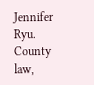Jennifer Ryu. County law,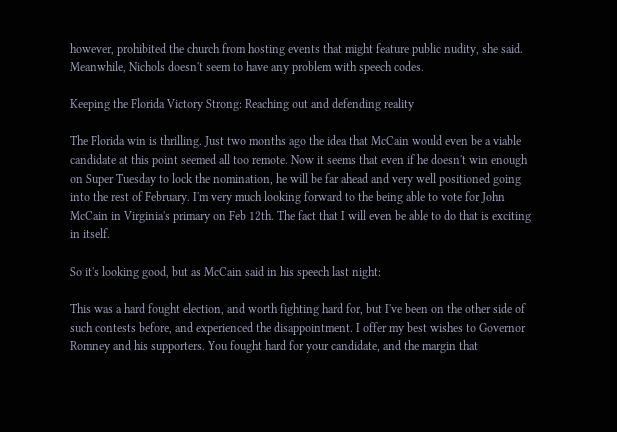however, prohibited the church from hosting events that might feature public nudity, she said.
Meanwhile, Nichols doesn't seem to have any problem with speech codes.

Keeping the Florida Victory Strong: Reaching out and defending reality

The Florida win is thrilling. Just two months ago the idea that McCain would even be a viable candidate at this point seemed all too remote. Now it seems that even if he doesn't win enough on Super Tuesday to lock the nomination, he will be far ahead and very well positioned going into the rest of February. I'm very much looking forward to the being able to vote for John McCain in Virginia's primary on Feb 12th. The fact that I will even be able to do that is exciting in itself.

So it's looking good, but as McCain said in his speech last night:

This was a hard fought election, and worth fighting hard for, but I've been on the other side of such contests before, and experienced the disappointment. I offer my best wishes to Governor Romney and his supporters. You fought hard for your candidate, and the margin that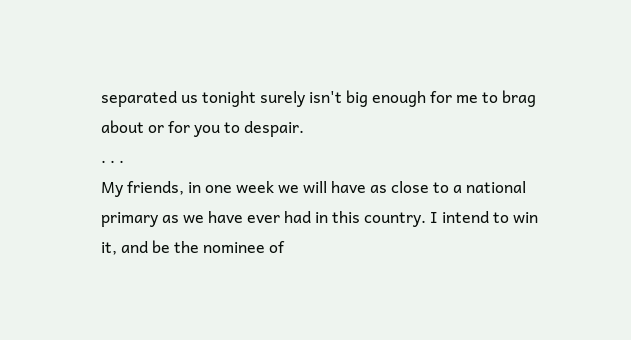separated us tonight surely isn't big enough for me to brag about or for you to despair.
. . .
My friends, in one week we will have as close to a national primary as we have ever had in this country. I intend to win it, and be the nominee of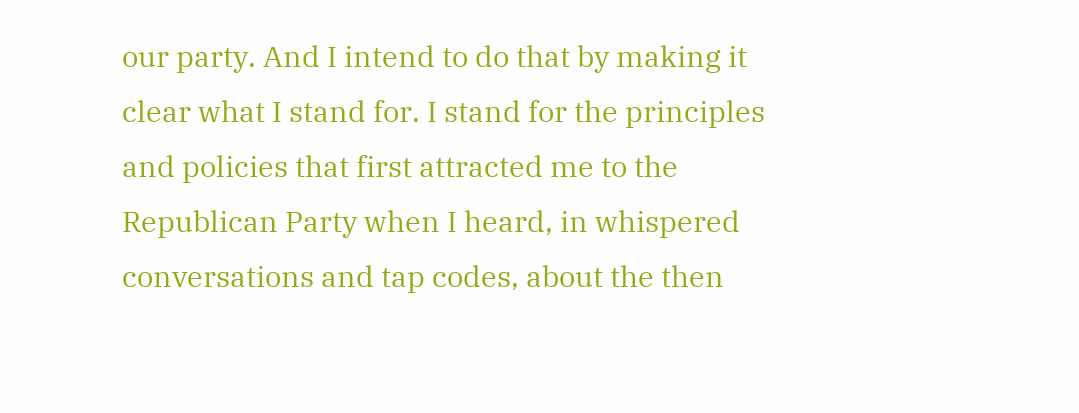our party. And I intend to do that by making it clear what I stand for. I stand for the principles and policies that first attracted me to the Republican Party when I heard, in whispered conversations and tap codes, about the then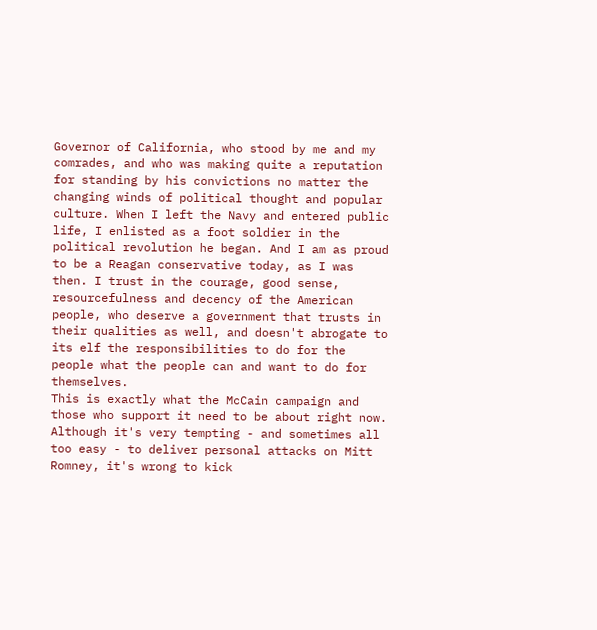Governor of California, who stood by me and my comrades, and who was making quite a reputation for standing by his convictions no matter the changing winds of political thought and popular culture. When I left the Navy and entered public life, I enlisted as a foot soldier in the political revolution he began. And I am as proud to be a Reagan conservative today, as I was then. I trust in the courage, good sense, resourcefulness and decency of the American people, who deserve a government that trusts in their qualities as well, and doesn't abrogate to its elf the responsibilities to do for the people what the people can and want to do for themselves.
This is exactly what the McCain campaign and those who support it need to be about right now. Although it's very tempting - and sometimes all too easy - to deliver personal attacks on Mitt Romney, it's wrong to kick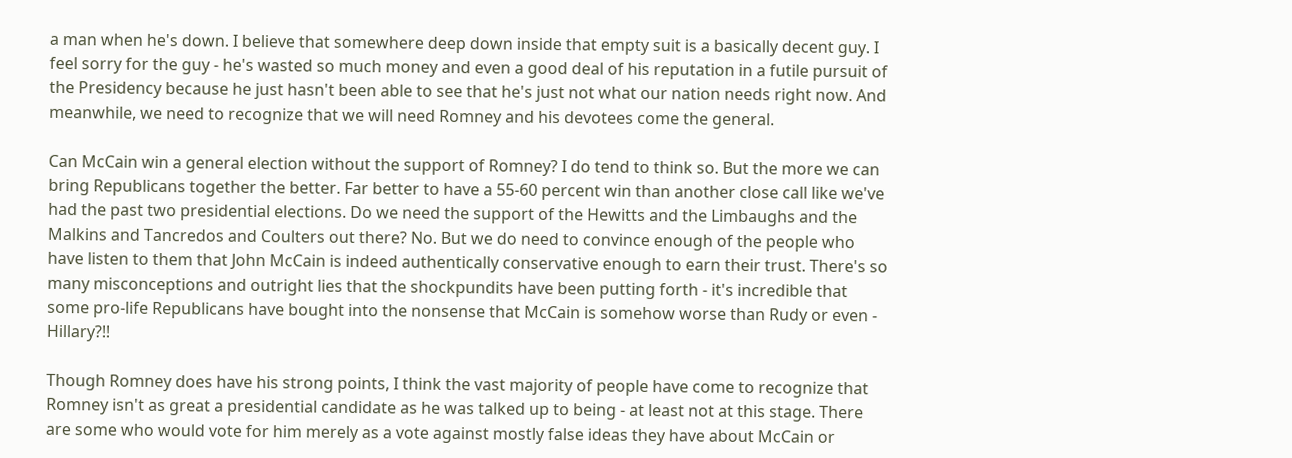a man when he's down. I believe that somewhere deep down inside that empty suit is a basically decent guy. I feel sorry for the guy - he's wasted so much money and even a good deal of his reputation in a futile pursuit of the Presidency because he just hasn't been able to see that he's just not what our nation needs right now. And meanwhile, we need to recognize that we will need Romney and his devotees come the general.

Can McCain win a general election without the support of Romney? I do tend to think so. But the more we can bring Republicans together the better. Far better to have a 55-60 percent win than another close call like we've had the past two presidential elections. Do we need the support of the Hewitts and the Limbaughs and the Malkins and Tancredos and Coulters out there? No. But we do need to convince enough of the people who have listen to them that John McCain is indeed authentically conservative enough to earn their trust. There's so many misconceptions and outright lies that the shockpundits have been putting forth - it's incredible that some pro-life Republicans have bought into the nonsense that McCain is somehow worse than Rudy or even - Hillary?!!

Though Romney does have his strong points, I think the vast majority of people have come to recognize that Romney isn't as great a presidential candidate as he was talked up to being - at least not at this stage. There are some who would vote for him merely as a vote against mostly false ideas they have about McCain or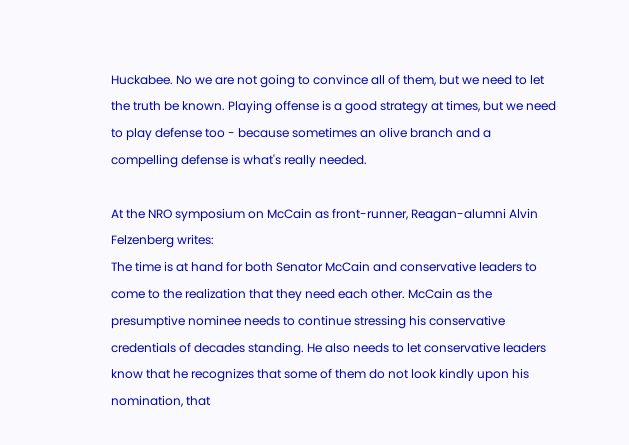Huckabee. No we are not going to convince all of them, but we need to let the truth be known. Playing offense is a good strategy at times, but we need to play defense too - because sometimes an olive branch and a compelling defense is what's really needed.

At the NRO symposium on McCain as front-runner, Reagan-alumni Alvin Felzenberg writes:
The time is at hand for both Senator McCain and conservative leaders to come to the realization that they need each other. McCain as the presumptive nominee needs to continue stressing his conservative credentials of decades standing. He also needs to let conservative leaders know that he recognizes that some of them do not look kindly upon his nomination, that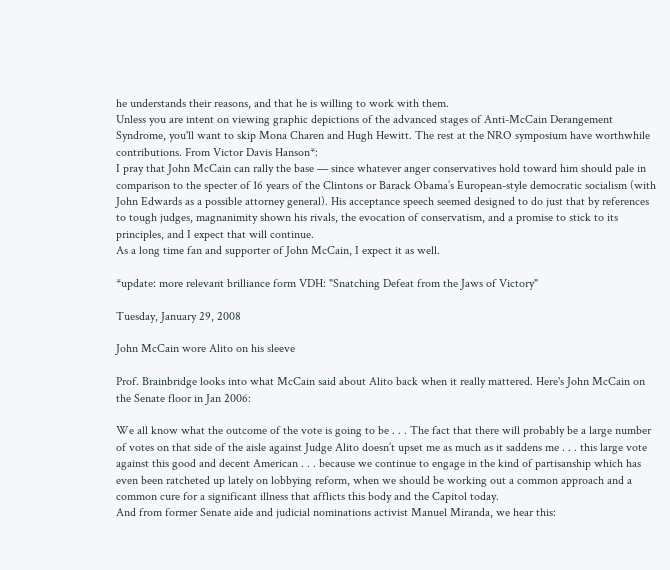he understands their reasons, and that he is willing to work with them.
Unless you are intent on viewing graphic depictions of the advanced stages of Anti-McCain Derangement Syndrome, you'll want to skip Mona Charen and Hugh Hewitt. The rest at the NRO symposium have worthwhile contributions. From Victor Davis Hanson*:
I pray that John McCain can rally the base — since whatever anger conservatives hold toward him should pale in comparison to the specter of 16 years of the Clintons or Barack Obama’s European-style democratic socialism (with John Edwards as a possible attorney general). His acceptance speech seemed designed to do just that by references to tough judges, magnanimity shown his rivals, the evocation of conservatism, and a promise to stick to its principles, and I expect that will continue.
As a long time fan and supporter of John McCain, I expect it as well.

*update: more relevant brilliance form VDH: "Snatching Defeat from the Jaws of Victory"

Tuesday, January 29, 2008

John McCain wore Alito on his sleeve

Prof. Brainbridge looks into what McCain said about Alito back when it really mattered. Here's John McCain on the Senate floor in Jan 2006:

We all know what the outcome of the vote is going to be . . . The fact that there will probably be a large number of votes on that side of the aisle against Judge Alito doesn’t upset me as much as it saddens me . . . this large vote against this good and decent American . . . because we continue to engage in the kind of partisanship which has even been ratcheted up lately on lobbying reform, when we should be working out a common approach and a common cure for a significant illness that afflicts this body and the Capitol today.
And from former Senate aide and judicial nominations activist Manuel Miranda, we hear this: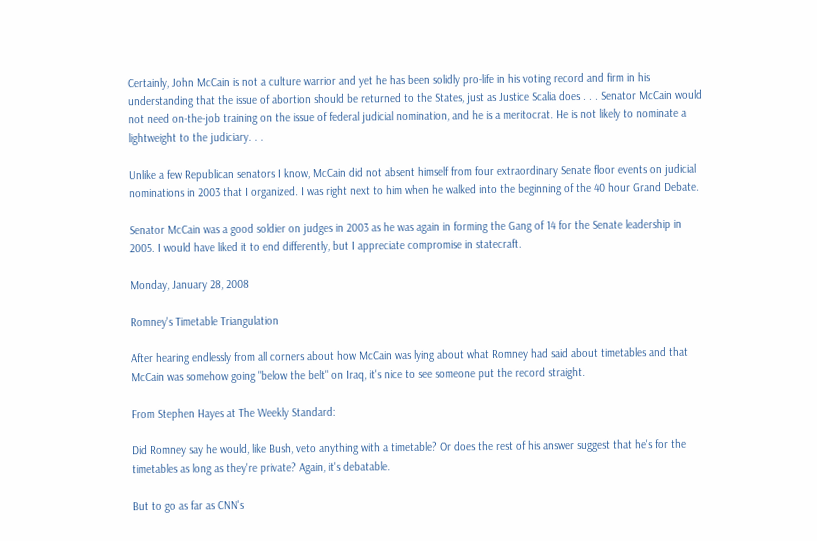Certainly, John McCain is not a culture warrior and yet he has been solidly pro-life in his voting record and firm in his understanding that the issue of abortion should be returned to the States, just as Justice Scalia does . . . Senator McCain would not need on-the-job training on the issue of federal judicial nomination, and he is a meritocrat. He is not likely to nominate a lightweight to the judiciary. . .

Unlike a few Republican senators I know, McCain did not absent himself from four extraordinary Senate floor events on judicial nominations in 2003 that I organized. I was right next to him when he walked into the beginning of the 40 hour Grand Debate.

Senator McCain was a good soldier on judges in 2003 as he was again in forming the Gang of 14 for the Senate leadership in 2005. I would have liked it to end differently, but I appreciate compromise in statecraft.

Monday, January 28, 2008

Romney's Timetable Triangulation

After hearing endlessly from all corners about how McCain was lying about what Romney had said about timetables and that McCain was somehow going "below the belt" on Iraq, it's nice to see someone put the record straight.

From Stephen Hayes at The Weekly Standard:

Did Romney say he would, like Bush, veto anything with a timetable? Or does the rest of his answer suggest that he's for the timetables as long as they're private? Again, it's debatable.

But to go as far as CNN's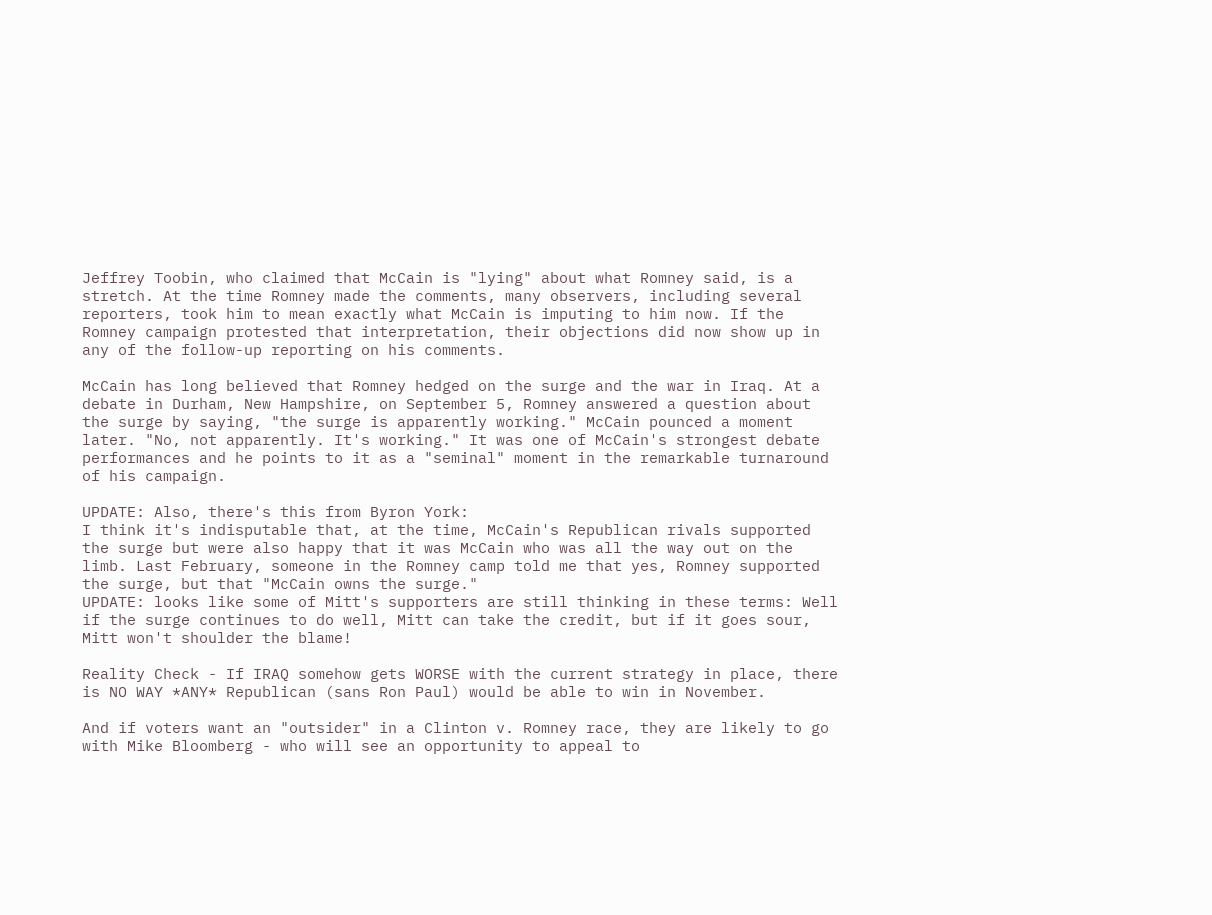Jeffrey Toobin, who claimed that McCain is "lying" about what Romney said, is a stretch. At the time Romney made the comments, many observers, including several reporters, took him to mean exactly what McCain is imputing to him now. If the Romney campaign protested that interpretation, their objections did now show up in any of the follow-up reporting on his comments.

McCain has long believed that Romney hedged on the surge and the war in Iraq. At a debate in Durham, New Hampshire, on September 5, Romney answered a question about the surge by saying, "the surge is apparently working." McCain pounced a moment later. "No, not apparently. It's working." It was one of McCain's strongest debate performances and he points to it as a "seminal" moment in the remarkable turnaround of his campaign.

UPDATE: Also, there's this from Byron York:
I think it's indisputable that, at the time, McCain's Republican rivals supported the surge but were also happy that it was McCain who was all the way out on the limb. Last February, someone in the Romney camp told me that yes, Romney supported the surge, but that "McCain owns the surge."
UPDATE: looks like some of Mitt's supporters are still thinking in these terms: Well if the surge continues to do well, Mitt can take the credit, but if it goes sour, Mitt won't shoulder the blame!

Reality Check - If IRAQ somehow gets WORSE with the current strategy in place, there is NO WAY *ANY* Republican (sans Ron Paul) would be able to win in November.

And if voters want an "outsider" in a Clinton v. Romney race, they are likely to go with Mike Bloomberg - who will see an opportunity to appeal to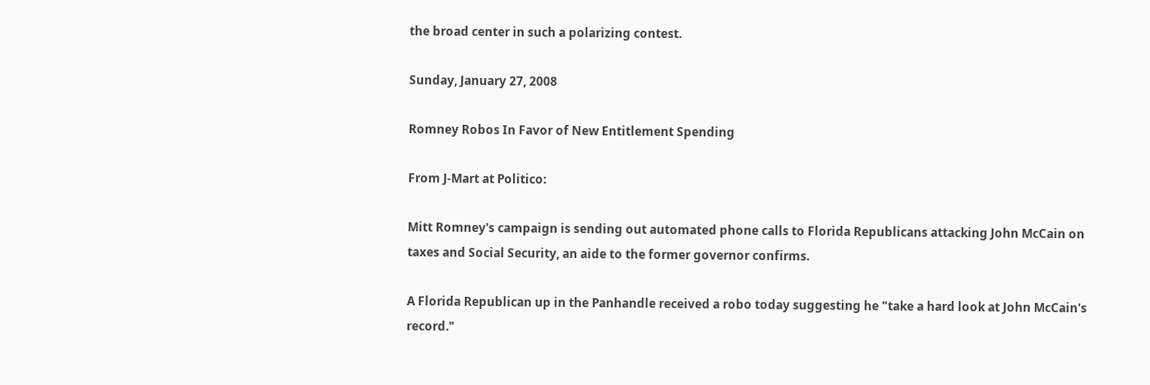the broad center in such a polarizing contest.

Sunday, January 27, 2008

Romney Robos In Favor of New Entitlement Spending

From J-Mart at Politico:

Mitt Romney's campaign is sending out automated phone calls to Florida Republicans attacking John McCain on taxes and Social Security, an aide to the former governor confirms.

A Florida Republican up in the Panhandle received a robo today suggesting he "take a hard look at John McCain's record."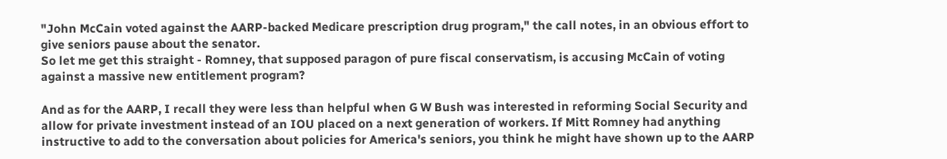"John McCain voted against the AARP-backed Medicare prescription drug program," the call notes, in an obvious effort to give seniors pause about the senator.
So let me get this straight - Romney, that supposed paragon of pure fiscal conservatism, is accusing McCain of voting against a massive new entitlement program?

And as for the AARP, I recall they were less than helpful when G W Bush was interested in reforming Social Security and allow for private investment instead of an IOU placed on a next generation of workers. If Mitt Romney had anything instructive to add to the conversation about policies for America's seniors, you think he might have shown up to the AARP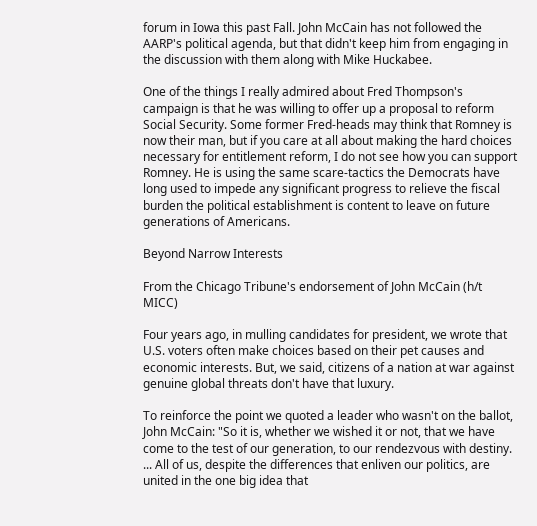forum in Iowa this past Fall. John McCain has not followed the AARP's political agenda, but that didn't keep him from engaging in the discussion with them along with Mike Huckabee.

One of the things I really admired about Fred Thompson's campaign is that he was willing to offer up a proposal to reform Social Security. Some former Fred-heads may think that Romney is now their man, but if you care at all about making the hard choices necessary for entitlement reform, I do not see how you can support Romney. He is using the same scare-tactics the Democrats have long used to impede any significant progress to relieve the fiscal burden the political establishment is content to leave on future generations of Americans.

Beyond Narrow Interests

From the Chicago Tribune's endorsement of John McCain (h/t MICC)

Four years ago, in mulling candidates for president, we wrote that U.S. voters often make choices based on their pet causes and economic interests. But, we said, citizens of a nation at war against genuine global threats don't have that luxury.

To reinforce the point we quoted a leader who wasn't on the ballot, John McCain: "So it is, whether we wished it or not, that we have come to the test of our generation, to our rendezvous with destiny. ... All of us, despite the differences that enliven our politics, are united in the one big idea that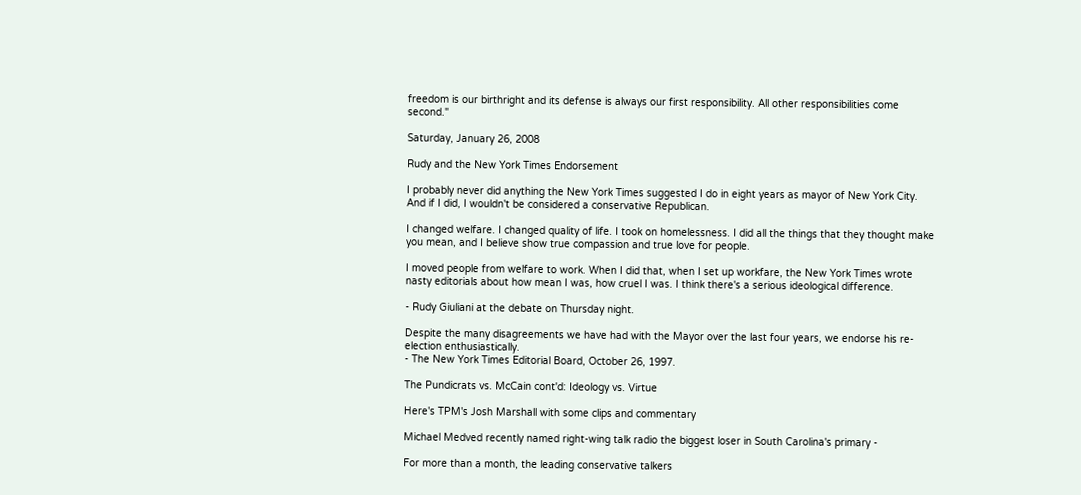freedom is our birthright and its defense is always our first responsibility. All other responsibilities come second."

Saturday, January 26, 2008

Rudy and the New York Times Endorsement

I probably never did anything the New York Times suggested I do in eight years as mayor of New York City. And if I did, I wouldn't be considered a conservative Republican.

I changed welfare. I changed quality of life. I took on homelessness. I did all the things that they thought make you mean, and I believe show true compassion and true love for people.

I moved people from welfare to work. When I did that, when I set up workfare, the New York Times wrote nasty editorials about how mean I was, how cruel I was. I think there's a serious ideological difference.

- Rudy Giuliani at the debate on Thursday night.

Despite the many disagreements we have had with the Mayor over the last four years, we endorse his re-election enthusiastically.
- The New York Times Editorial Board, October 26, 1997.

The Pundicrats vs. McCain cont'd: Ideology vs. Virtue

Here's TPM's Josh Marshall with some clips and commentary

Michael Medved recently named right-wing talk radio the biggest loser in South Carolina's primary -

For more than a month, the leading conservative talkers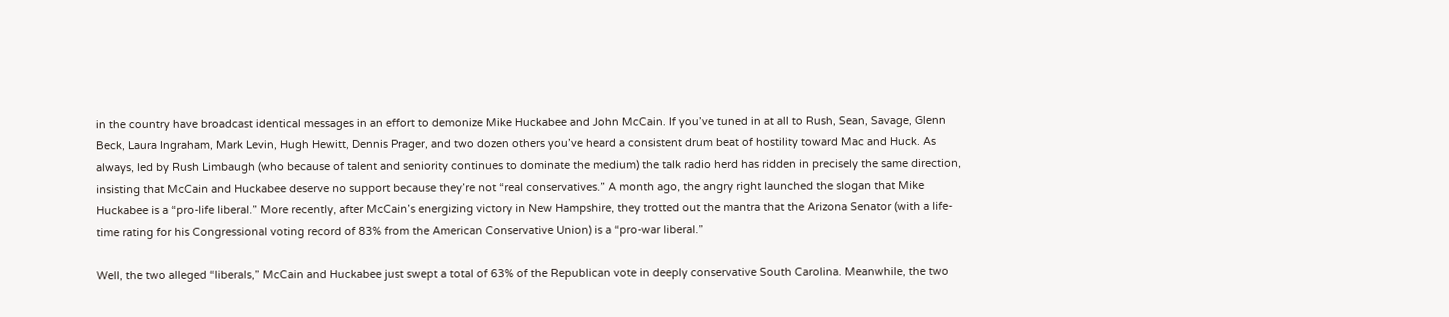in the country have broadcast identical messages in an effort to demonize Mike Huckabee and John McCain. If you’ve tuned in at all to Rush, Sean, Savage, Glenn Beck, Laura Ingraham, Mark Levin, Hugh Hewitt, Dennis Prager, and two dozen others you’ve heard a consistent drum beat of hostility toward Mac and Huck. As always, led by Rush Limbaugh (who because of talent and seniority continues to dominate the medium) the talk radio herd has ridden in precisely the same direction, insisting that McCain and Huckabee deserve no support because they’re not “real conservatives.” A month ago, the angry right launched the slogan that Mike Huckabee is a “pro-life liberal.” More recently, after McCain’s energizing victory in New Hampshire, they trotted out the mantra that the Arizona Senator (with a life-time rating for his Congressional voting record of 83% from the American Conservative Union) is a “pro-war liberal.”

Well, the two alleged “liberals,” McCain and Huckabee just swept a total of 63% of the Republican vote in deeply conservative South Carolina. Meanwhile, the two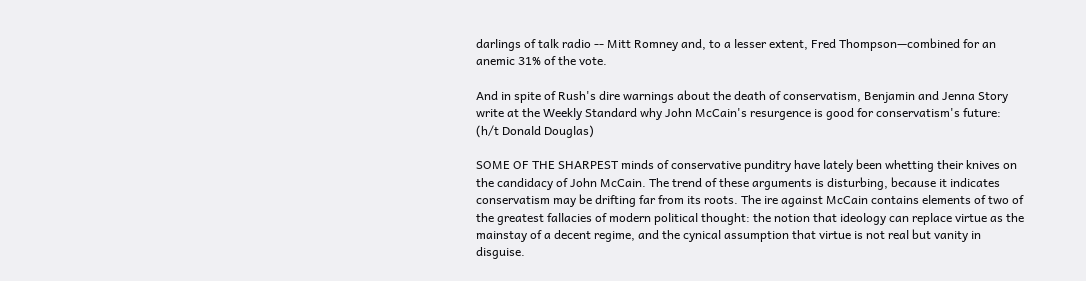darlings of talk radio -- Mitt Romney and, to a lesser extent, Fred Thompson—combined for an anemic 31% of the vote.

And in spite of Rush's dire warnings about the death of conservatism, Benjamin and Jenna Story write at the Weekly Standard why John McCain's resurgence is good for conservatism's future:
(h/t Donald Douglas)

SOME OF THE SHARPEST minds of conservative punditry have lately been whetting their knives on the candidacy of John McCain. The trend of these arguments is disturbing, because it indicates conservatism may be drifting far from its roots. The ire against McCain contains elements of two of the greatest fallacies of modern political thought: the notion that ideology can replace virtue as the mainstay of a decent regime, and the cynical assumption that virtue is not real but vanity in disguise.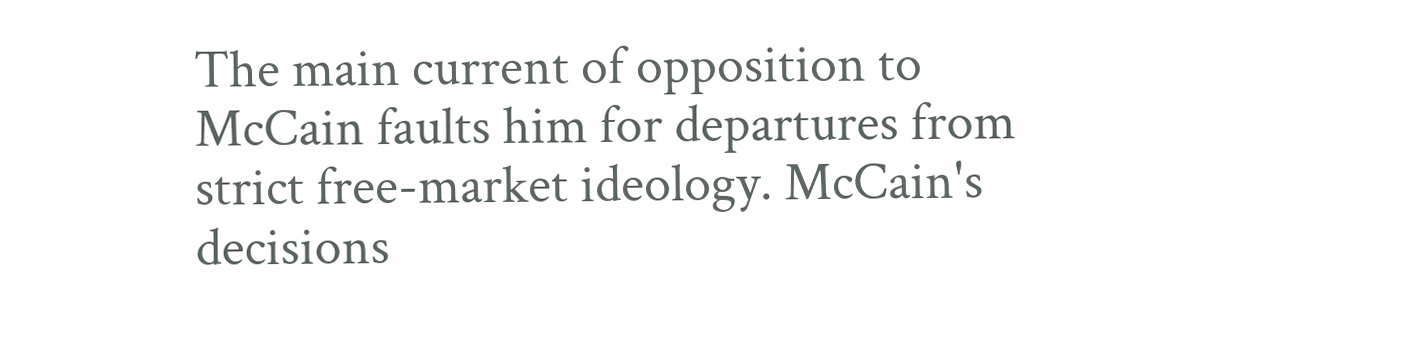The main current of opposition to McCain faults him for departures from strict free-market ideology. McCain's decisions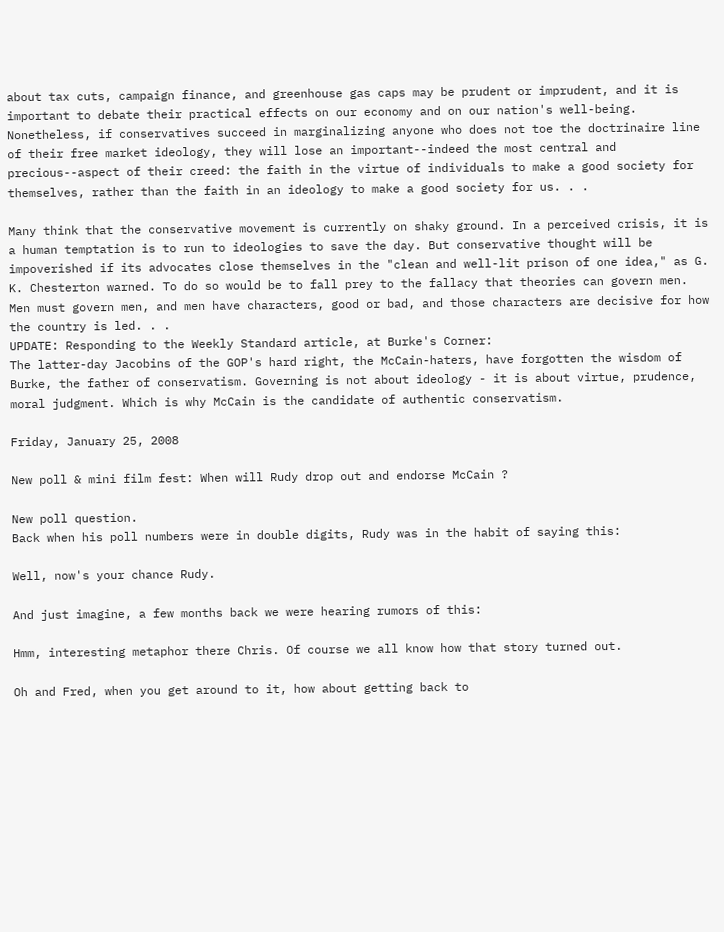about tax cuts, campaign finance, and greenhouse gas caps may be prudent or imprudent, and it is important to debate their practical effects on our economy and on our nation's well-being. Nonetheless, if conservatives succeed in marginalizing anyone who does not toe the doctrinaire line of their free market ideology, they will lose an important--indeed the most central and precious--aspect of their creed: the faith in the virtue of individuals to make a good society for themselves, rather than the faith in an ideology to make a good society for us. . .

Many think that the conservative movement is currently on shaky ground. In a perceived crisis, it is a human temptation is to run to ideologies to save the day. But conservative thought will be impoverished if its advocates close themselves in the "clean and well-lit prison of one idea," as G. K. Chesterton warned. To do so would be to fall prey to the fallacy that theories can govern men. Men must govern men, and men have characters, good or bad, and those characters are decisive for how the country is led. . .
UPDATE: Responding to the Weekly Standard article, at Burke's Corner:
The latter-day Jacobins of the GOP's hard right, the McCain-haters, have forgotten the wisdom of Burke, the father of conservatism. Governing is not about ideology - it is about virtue, prudence, moral judgment. Which is why McCain is the candidate of authentic conservatism.

Friday, January 25, 2008

New poll & mini film fest: When will Rudy drop out and endorse McCain ?

New poll question.
Back when his poll numbers were in double digits, Rudy was in the habit of saying this:

Well, now's your chance Rudy.

And just imagine, a few months back we were hearing rumors of this:

Hmm, interesting metaphor there Chris. Of course we all know how that story turned out.

Oh and Fred, when you get around to it, how about getting back to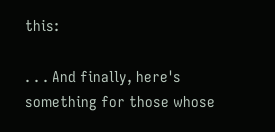this:

. . . And finally, here's something for those whose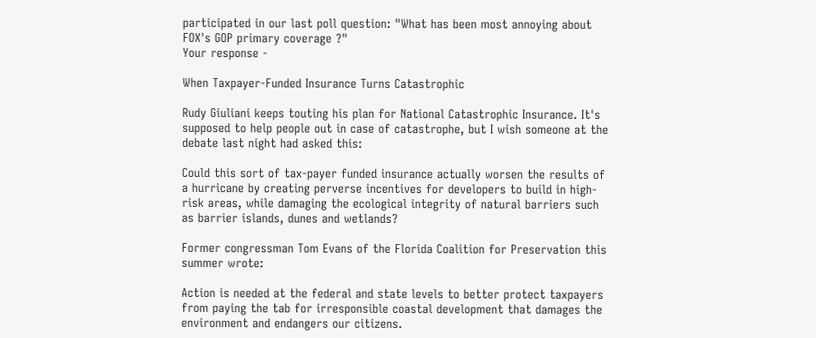participated in our last poll question: "What has been most annoying about FOX's GOP primary coverage ?"
Your response -

When Taxpayer-Funded Insurance Turns Catastrophic

Rudy Giuliani keeps touting his plan for National Catastrophic Insurance. It's supposed to help people out in case of catastrophe, but I wish someone at the debate last night had asked this:

Could this sort of tax-payer funded insurance actually worsen the results of a hurricane by creating perverse incentives for developers to build in high-risk areas, while damaging the ecological integrity of natural barriers such as barrier islands, dunes and wetlands?

Former congressman Tom Evans of the Florida Coalition for Preservation this summer wrote:

Action is needed at the federal and state levels to better protect taxpayers from paying the tab for irresponsible coastal development that damages the environment and endangers our citizens.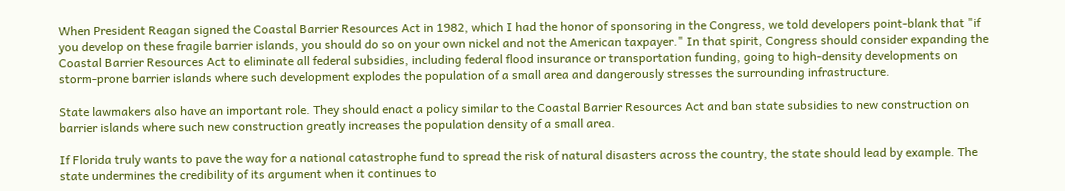When President Reagan signed the Coastal Barrier Resources Act in 1982, which I had the honor of sponsoring in the Congress, we told developers point-blank that "if you develop on these fragile barrier islands, you should do so on your own nickel and not the American taxpayer." In that spirit, Congress should consider expanding the Coastal Barrier Resources Act to eliminate all federal subsidies, including federal flood insurance or transportation funding, going to high-density developments on storm-prone barrier islands where such development explodes the population of a small area and dangerously stresses the surrounding infrastructure.

State lawmakers also have an important role. They should enact a policy similar to the Coastal Barrier Resources Act and ban state subsidies to new construction on barrier islands where such new construction greatly increases the population density of a small area.

If Florida truly wants to pave the way for a national catastrophe fund to spread the risk of natural disasters across the country, the state should lead by example. The state undermines the credibility of its argument when it continues to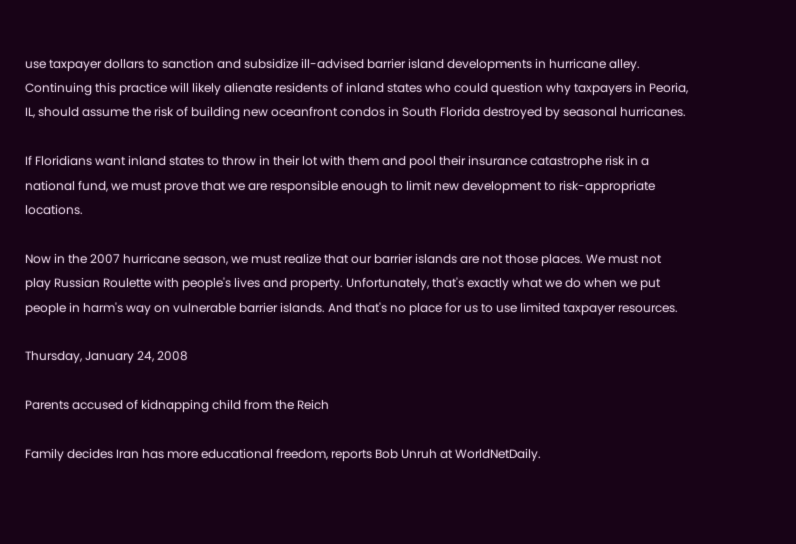use taxpayer dollars to sanction and subsidize ill-advised barrier island developments in hurricane alley. Continuing this practice will likely alienate residents of inland states who could question why taxpayers in Peoria, IL, should assume the risk of building new oceanfront condos in South Florida destroyed by seasonal hurricanes.

If Floridians want inland states to throw in their lot with them and pool their insurance catastrophe risk in a national fund, we must prove that we are responsible enough to limit new development to risk-appropriate locations.

Now in the 2007 hurricane season, we must realize that our barrier islands are not those places. We must not play Russian Roulette with people's lives and property. Unfortunately, that's exactly what we do when we put people in harm's way on vulnerable barrier islands. And that's no place for us to use limited taxpayer resources.

Thursday, January 24, 2008

Parents accused of kidnapping child from the Reich

Family decides Iran has more educational freedom, reports Bob Unruh at WorldNetDaily.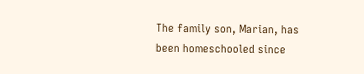The family son, Marian, has been homeschooled since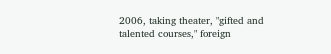2006, taking theater, "gifted and talented courses," foreign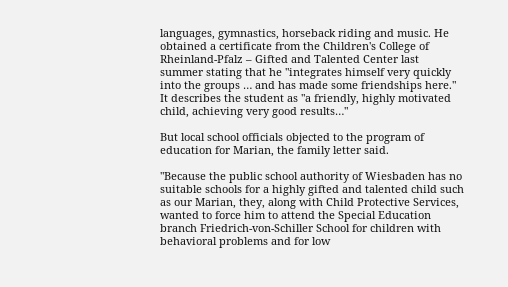languages, gymnastics, horseback riding and music. He obtained a certificate from the Children's College of Rheinland-Pfalz – Gifted and Talented Center last summer stating that he "integrates himself very quickly into the groups … and has made some friendships here." It describes the student as "a friendly, highly motivated child, achieving very good results…"

But local school officials objected to the program of education for Marian, the family letter said.

"Because the public school authority of Wiesbaden has no suitable schools for a highly gifted and talented child such as our Marian, they, along with Child Protective Services, wanted to force him to attend the Special Education branch Friedrich-von-Schiller School for children with behavioral problems and for low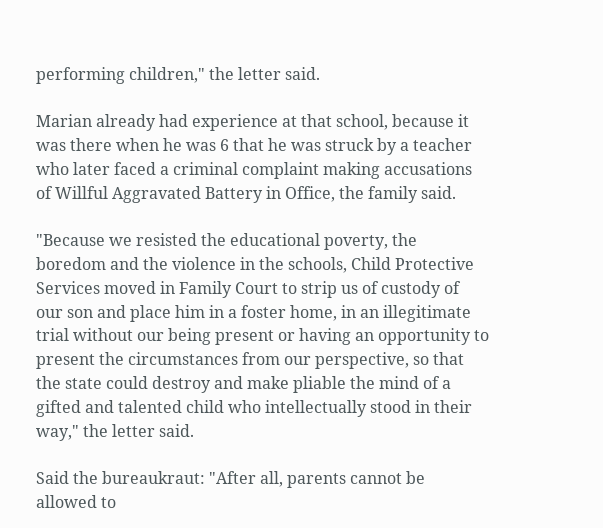performing children," the letter said.

Marian already had experience at that school, because it was there when he was 6 that he was struck by a teacher who later faced a criminal complaint making accusations of Willful Aggravated Battery in Office, the family said.

"Because we resisted the educational poverty, the boredom and the violence in the schools, Child Protective Services moved in Family Court to strip us of custody of our son and place him in a foster home, in an illegitimate trial without our being present or having an opportunity to present the circumstances from our perspective, so that the state could destroy and make pliable the mind of a gifted and talented child who intellectually stood in their way," the letter said.

Said the bureaukraut: "After all, parents cannot be allowed to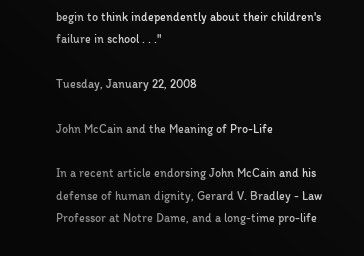begin to think independently about their children's failure in school . . ."

Tuesday, January 22, 2008

John McCain and the Meaning of Pro-Life

In a recent article endorsing John McCain and his defense of human dignity, Gerard V. Bradley - Law Professor at Notre Dame, and a long-time pro-life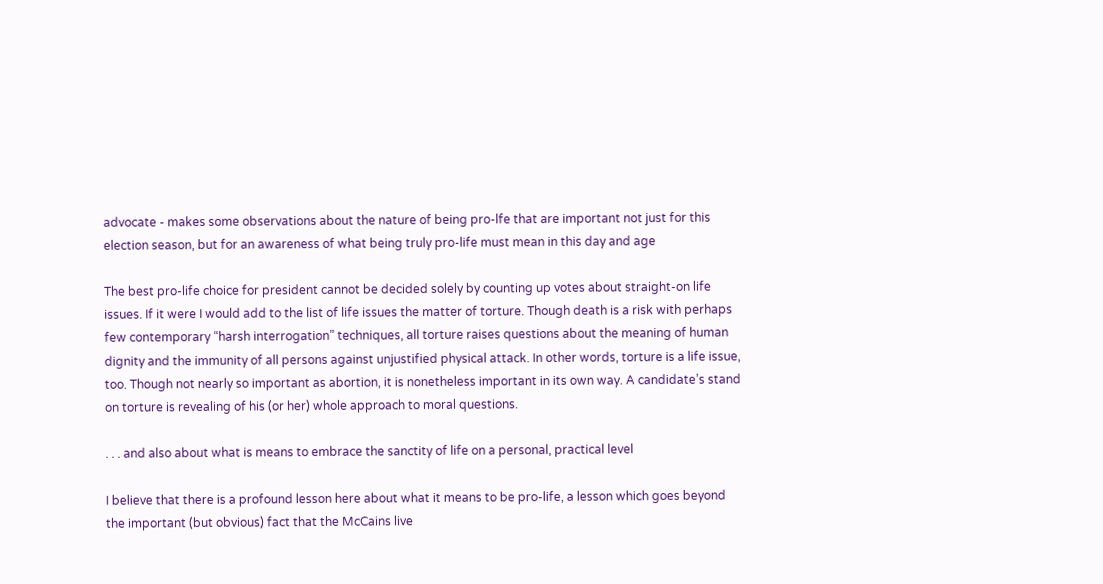advocate - makes some observations about the nature of being pro-lfe that are important not just for this election season, but for an awareness of what being truly pro-life must mean in this day and age

The best pro-life choice for president cannot be decided solely by counting up votes about straight-on life issues. If it were I would add to the list of life issues the matter of torture. Though death is a risk with perhaps few contemporary “harsh interrogation” techniques, all torture raises questions about the meaning of human dignity and the immunity of all persons against unjustified physical attack. In other words, torture is a life issue, too. Though not nearly so important as abortion, it is nonetheless important in its own way. A candidate’s stand on torture is revealing of his (or her) whole approach to moral questions.

. . . and also about what is means to embrace the sanctity of life on a personal, practical level

I believe that there is a profound lesson here about what it means to be pro-life, a lesson which goes beyond the important (but obvious) fact that the McCains live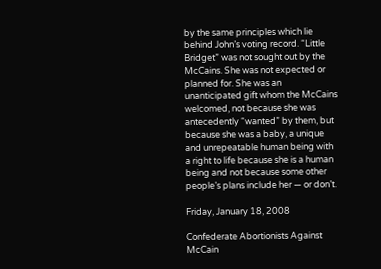by the same principles which lie behind John’s voting record. “Little Bridget” was not sought out by the McCains. She was not expected or planned for. She was an unanticipated gift whom the McCains welcomed, not because she was antecedently “wanted” by them, but because she was a baby, a unique and unrepeatable human being with a right to life because she is a human being and not because some other people’s plans include her — or don’t.

Friday, January 18, 2008

Confederate Abortionists Against McCain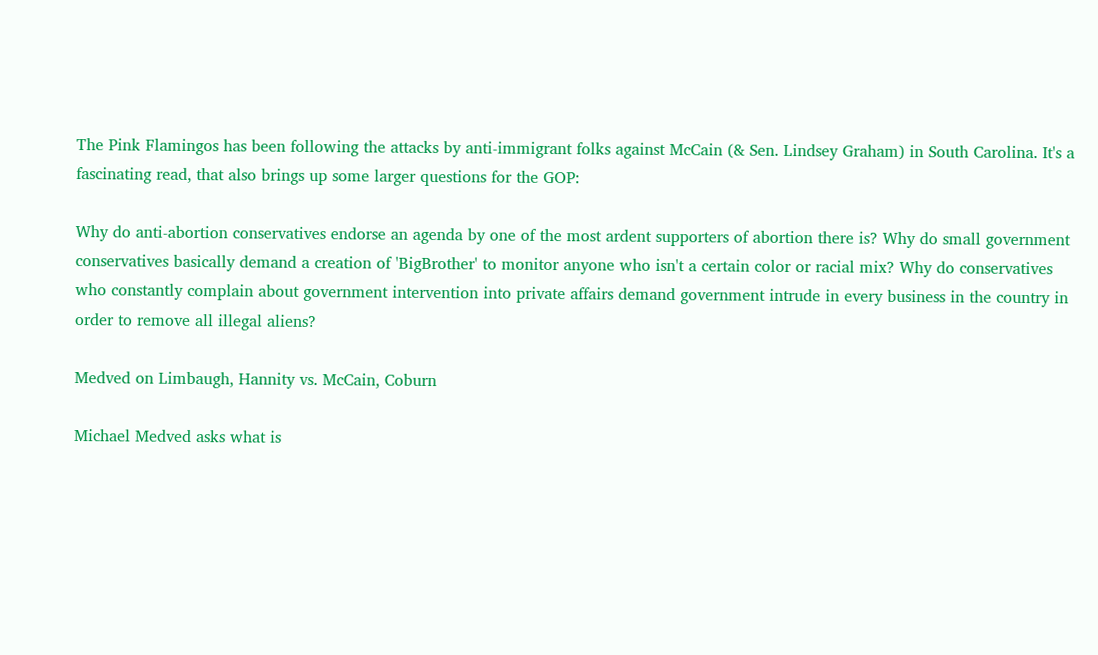The Pink Flamingos has been following the attacks by anti-immigrant folks against McCain (& Sen. Lindsey Graham) in South Carolina. It's a fascinating read, that also brings up some larger questions for the GOP:

Why do anti-abortion conservatives endorse an agenda by one of the most ardent supporters of abortion there is? Why do small government conservatives basically demand a creation of 'BigBrother' to monitor anyone who isn't a certain color or racial mix? Why do conservatives who constantly complain about government intervention into private affairs demand government intrude in every business in the country in order to remove all illegal aliens?

Medved on Limbaugh, Hannity vs. McCain, Coburn

Michael Medved asks what is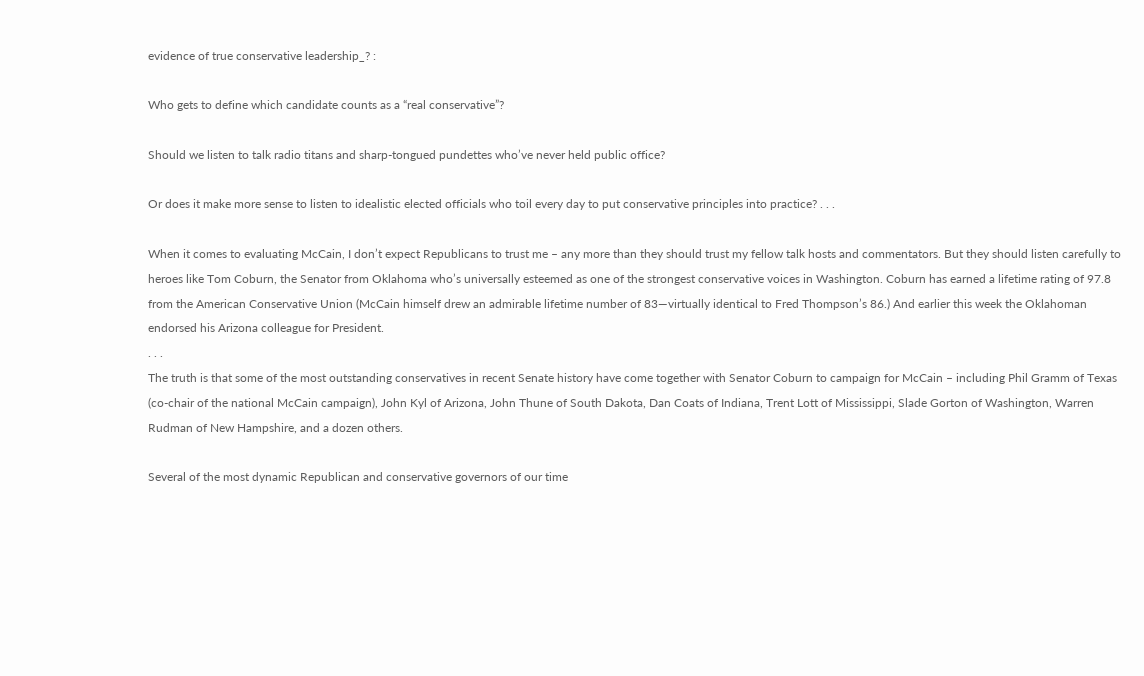evidence of true conservative leadership_? :

Who gets to define which candidate counts as a “real conservative”?

Should we listen to talk radio titans and sharp-tongued pundettes who’ve never held public office?

Or does it make more sense to listen to idealistic elected officials who toil every day to put conservative principles into practice? . . .

When it comes to evaluating McCain, I don’t expect Republicans to trust me – any more than they should trust my fellow talk hosts and commentators. But they should listen carefully to heroes like Tom Coburn, the Senator from Oklahoma who’s universally esteemed as one of the strongest conservative voices in Washington. Coburn has earned a lifetime rating of 97.8 from the American Conservative Union (McCain himself drew an admirable lifetime number of 83—virtually identical to Fred Thompson’s 86.) And earlier this week the Oklahoman endorsed his Arizona colleague for President.
. . .
The truth is that some of the most outstanding conservatives in recent Senate history have come together with Senator Coburn to campaign for McCain – including Phil Gramm of Texas (co-chair of the national McCain campaign), John Kyl of Arizona, John Thune of South Dakota, Dan Coats of Indiana, Trent Lott of Mississippi, Slade Gorton of Washington, Warren Rudman of New Hampshire, and a dozen others.

Several of the most dynamic Republican and conservative governors of our time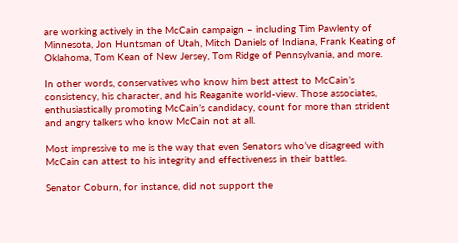are working actively in the McCain campaign – including Tim Pawlenty of Minnesota, Jon Huntsman of Utah, Mitch Daniels of Indiana, Frank Keating of Oklahoma, Tom Kean of New Jersey, Tom Ridge of Pennsylvania, and more.

In other words, conservatives who know him best attest to McCain’s consistency, his character, and his Reaganite world-view. Those associates, enthusiastically promoting McCain’s candidacy, count for more than strident and angry talkers who know McCain not at all.

Most impressive to me is the way that even Senators who’ve disagreed with McCain can attest to his integrity and effectiveness in their battles.

Senator Coburn, for instance, did not support the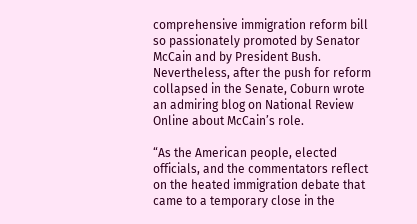comprehensive immigration reform bill so passionately promoted by Senator McCain and by President Bush. Nevertheless, after the push for reform collapsed in the Senate, Coburn wrote an admiring blog on National Review Online about McCain’s role.

“As the American people, elected officials, and the commentators reflect on the heated immigration debate that came to a temporary close in the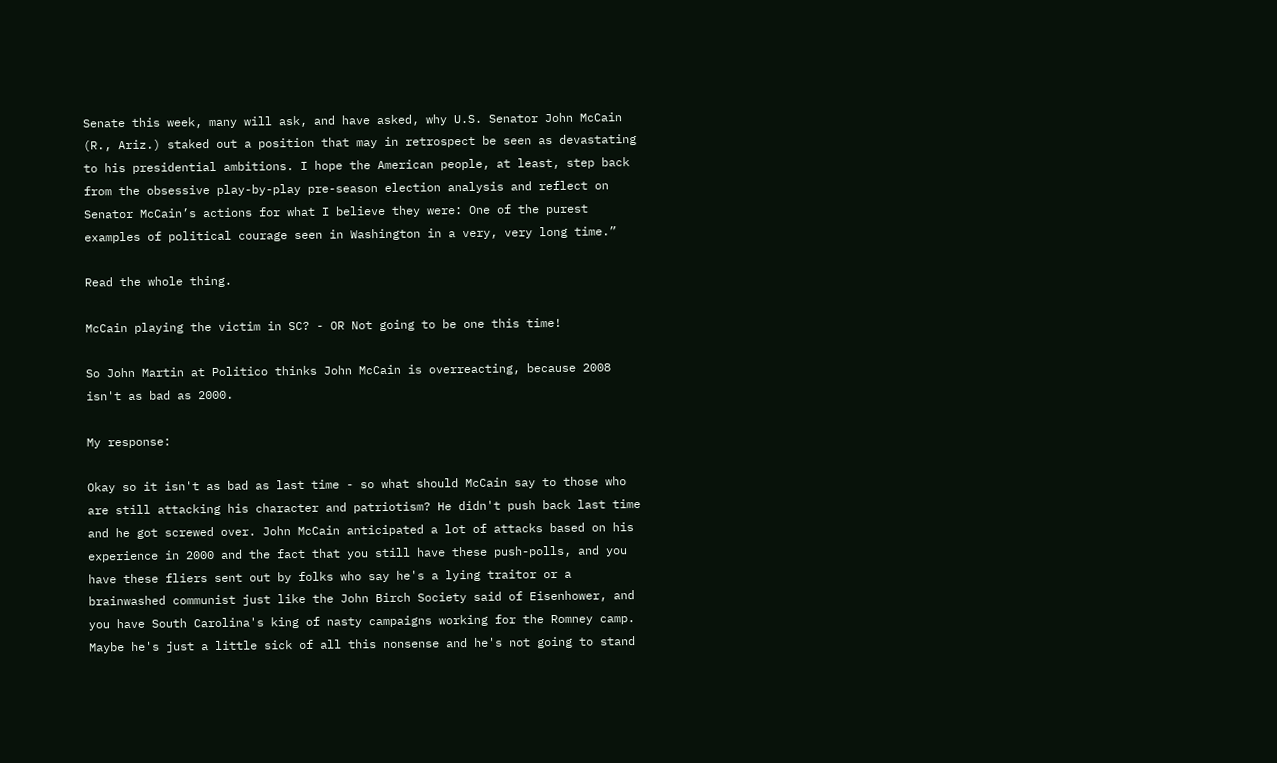Senate this week, many will ask, and have asked, why U.S. Senator John McCain (R., Ariz.) staked out a position that may in retrospect be seen as devastating to his presidential ambitions. I hope the American people, at least, step back from the obsessive play-by-play pre-season election analysis and reflect on Senator McCain’s actions for what I believe they were: One of the purest examples of political courage seen in Washington in a very, very long time.”

Read the whole thing.

McCain playing the victim in SC? - OR Not going to be one this time!

So John Martin at Politico thinks John McCain is overreacting, because 2008 isn't as bad as 2000.

My response:

Okay so it isn't as bad as last time - so what should McCain say to those who are still attacking his character and patriotism? He didn't push back last time and he got screwed over. John McCain anticipated a lot of attacks based on his experience in 2000 and the fact that you still have these push-polls, and you have these fliers sent out by folks who say he's a lying traitor or a brainwashed communist just like the John Birch Society said of Eisenhower, and you have South Carolina's king of nasty campaigns working for the Romney camp. Maybe he's just a little sick of all this nonsense and he's not going to stand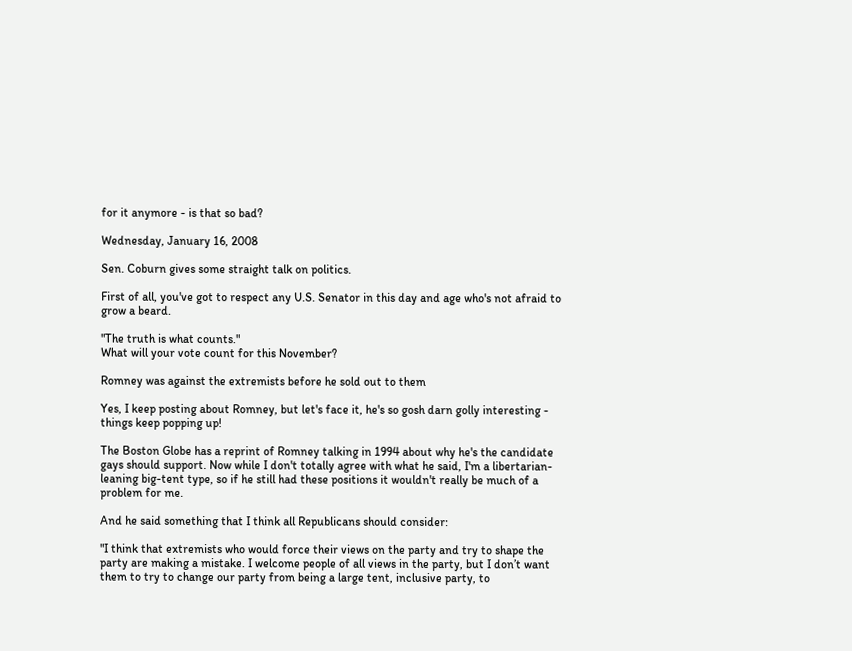for it anymore - is that so bad?

Wednesday, January 16, 2008

Sen. Coburn gives some straight talk on politics.

First of all, you've got to respect any U.S. Senator in this day and age who's not afraid to grow a beard.

"The truth is what counts."
What will your vote count for this November?

Romney was against the extremists before he sold out to them

Yes, I keep posting about Romney, but let's face it, he's so gosh darn golly interesting - things keep popping up!

The Boston Globe has a reprint of Romney talking in 1994 about why he's the candidate gays should support. Now while I don't totally agree with what he said, I'm a libertarian-leaning big-tent type, so if he still had these positions it wouldn't really be much of a problem for me.

And he said something that I think all Republicans should consider:

"I think that extremists who would force their views on the party and try to shape the party are making a mistake. I welcome people of all views in the party, but I don’t want them to try to change our party from being a large tent, inclusive party, to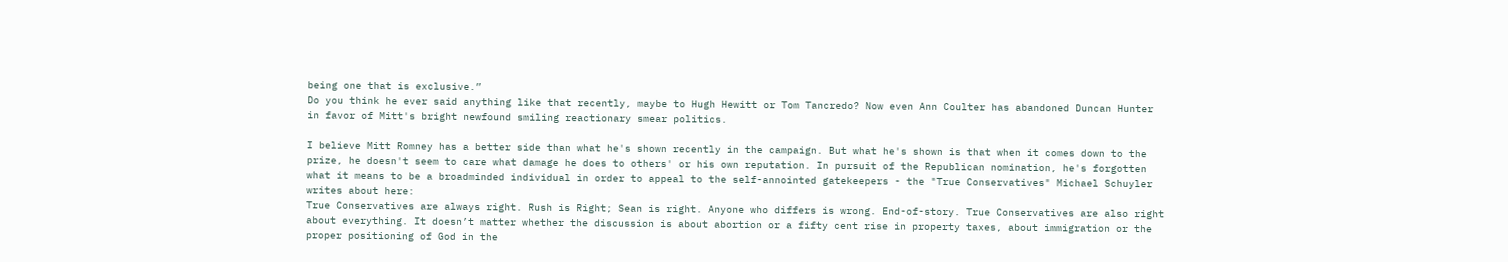being one that is exclusive.”
Do you think he ever said anything like that recently, maybe to Hugh Hewitt or Tom Tancredo? Now even Ann Coulter has abandoned Duncan Hunter in favor of Mitt's bright newfound smiling reactionary smear politics.

I believe Mitt Romney has a better side than what he's shown recently in the campaign. But what he's shown is that when it comes down to the prize, he doesn't seem to care what damage he does to others' or his own reputation. In pursuit of the Republican nomination, he's forgotten what it means to be a broadminded individual in order to appeal to the self-annointed gatekeepers - the "True Conservatives" Michael Schuyler writes about here:
True Conservatives are always right. Rush is Right; Sean is right. Anyone who differs is wrong. End-of-story. True Conservatives are also right about everything. It doesn’t matter whether the discussion is about abortion or a fifty cent rise in property taxes, about immigration or the proper positioning of God in the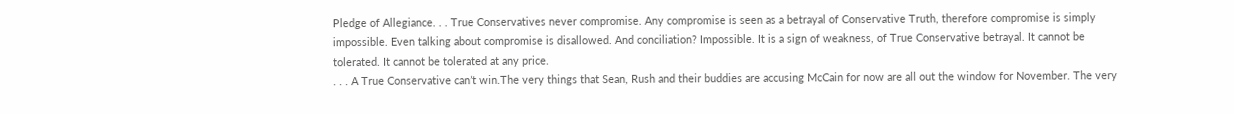Pledge of Allegiance. . . True Conservatives never compromise. Any compromise is seen as a betrayal of Conservative Truth, therefore compromise is simply impossible. Even talking about compromise is disallowed. And conciliation? Impossible. It is a sign of weakness, of True Conservative betrayal. It cannot be tolerated. It cannot be tolerated at any price.
. . . A True Conservative can’t win.The very things that Sean, Rush and their buddies are accusing McCain for now are all out the window for November. The very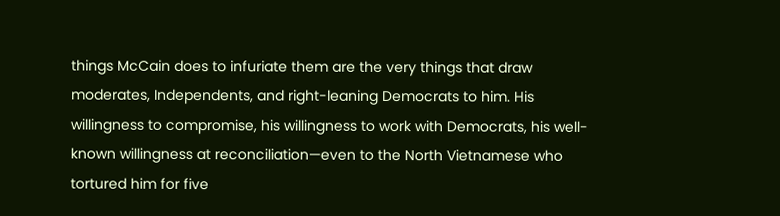things McCain does to infuriate them are the very things that draw moderates, Independents, and right-leaning Democrats to him. His willingness to compromise, his willingness to work with Democrats, his well-known willingness at reconciliation—even to the North Vietnamese who tortured him for five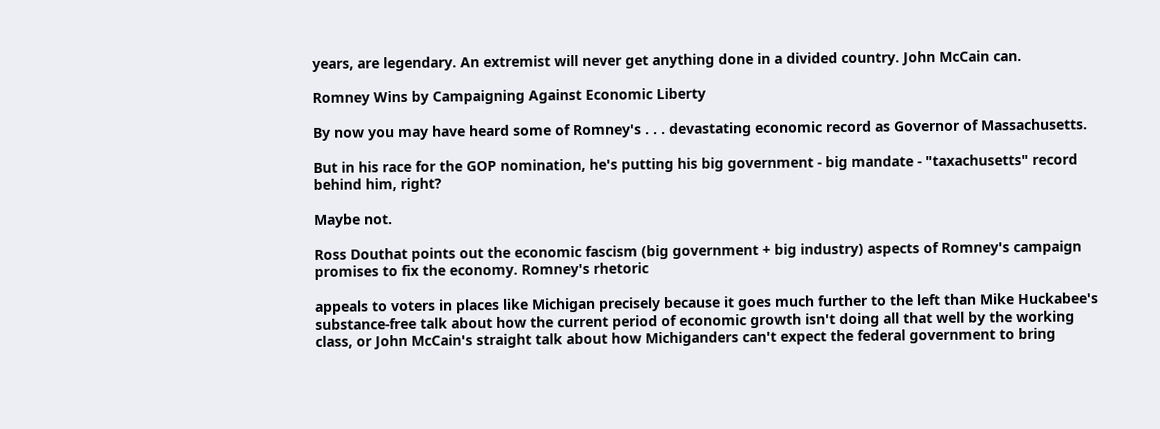years, are legendary. An extremist will never get anything done in a divided country. John McCain can.

Romney Wins by Campaigning Against Economic Liberty

By now you may have heard some of Romney's . . . devastating economic record as Governor of Massachusetts.

But in his race for the GOP nomination, he's putting his big government - big mandate - "taxachusetts" record behind him, right?

Maybe not.

Ross Douthat points out the economic fascism (big government + big industry) aspects of Romney's campaign promises to fix the economy. Romney's rhetoric

appeals to voters in places like Michigan precisely because it goes much further to the left than Mike Huckabee's substance-free talk about how the current period of economic growth isn't doing all that well by the working class, or John McCain's straight talk about how Michiganders can't expect the federal government to bring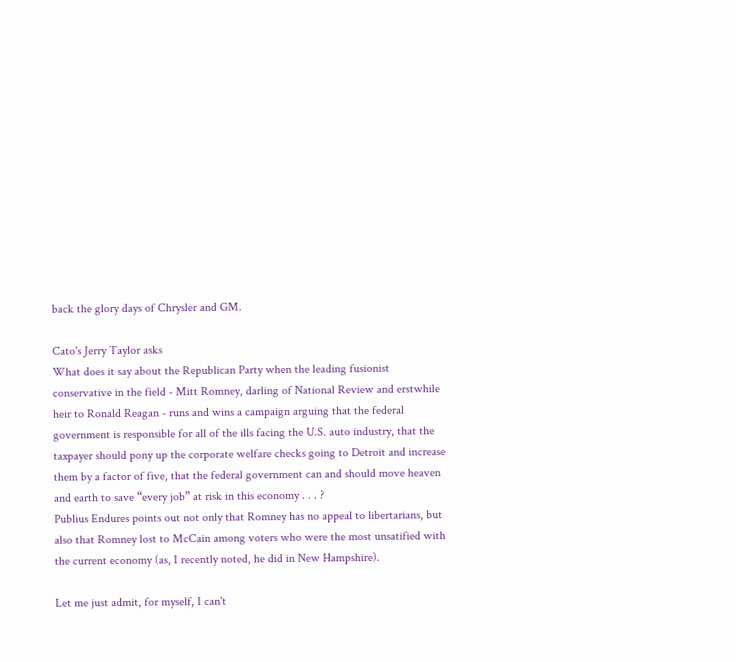back the glory days of Chrysler and GM.

Cato's Jerry Taylor asks
What does it say about the Republican Party when the leading fusionist conservative in the field - Mitt Romney, darling of National Review and erstwhile heir to Ronald Reagan - runs and wins a campaign arguing that the federal government is responsible for all of the ills facing the U.S. auto industry, that the taxpayer should pony up the corporate welfare checks going to Detroit and increase them by a factor of five, that the federal government can and should move heaven and earth to save “every job” at risk in this economy . . . ?
Publius Endures points out not only that Romney has no appeal to libertarians, but also that Romney lost to McCain among voters who were the most unsatified with the current economy (as, I recently noted, he did in New Hampshire).

Let me just admit, for myself, I can't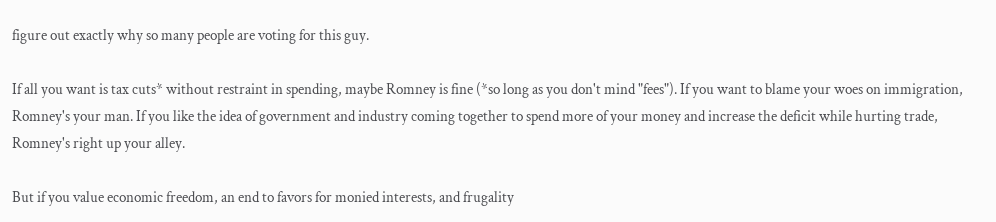figure out exactly why so many people are voting for this guy.

If all you want is tax cuts* without restraint in spending, maybe Romney is fine (*so long as you don't mind "fees"). If you want to blame your woes on immigration, Romney's your man. If you like the idea of government and industry coming together to spend more of your money and increase the deficit while hurting trade, Romney's right up your alley.

But if you value economic freedom, an end to favors for monied interests, and frugality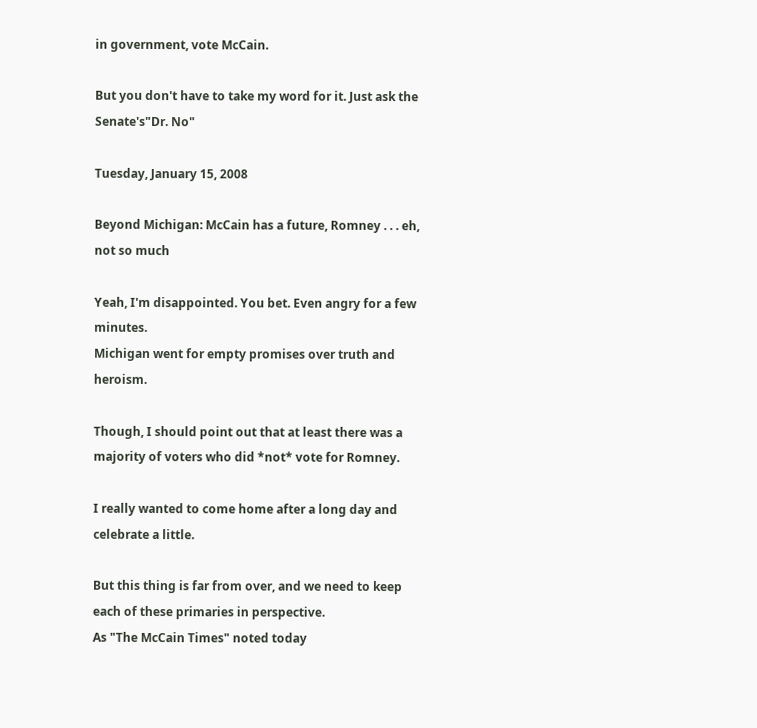in government, vote McCain.

But you don't have to take my word for it. Just ask the Senate's"Dr. No"

Tuesday, January 15, 2008

Beyond Michigan: McCain has a future, Romney . . . eh, not so much

Yeah, I'm disappointed. You bet. Even angry for a few minutes.
Michigan went for empty promises over truth and heroism.

Though, I should point out that at least there was a majority of voters who did *not* vote for Romney.

I really wanted to come home after a long day and celebrate a little.

But this thing is far from over, and we need to keep each of these primaries in perspective.
As "The McCain Times" noted today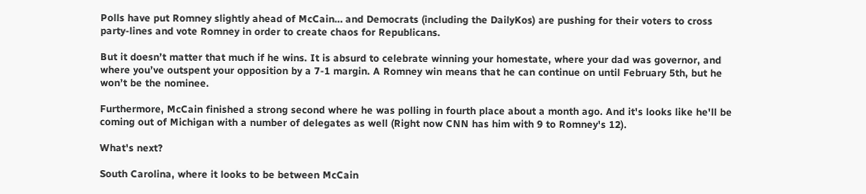Polls have put Romney slightly ahead of McCain… and Democrats (including the DailyKos) are pushing for their voters to cross party-lines and vote Romney in order to create chaos for Republicans.

But it doesn’t matter that much if he wins. It is absurd to celebrate winning your homestate, where your dad was governor, and where you’ve outspent your opposition by a 7-1 margin. A Romney win means that he can continue on until February 5th, but he won’t be the nominee.

Furthermore, McCain finished a strong second where he was polling in fourth place about a month ago. And it's looks like he'll be coming out of Michigan with a number of delegates as well (Right now CNN has him with 9 to Romney's 12).

What's next?

South Carolina, where it looks to be between McCain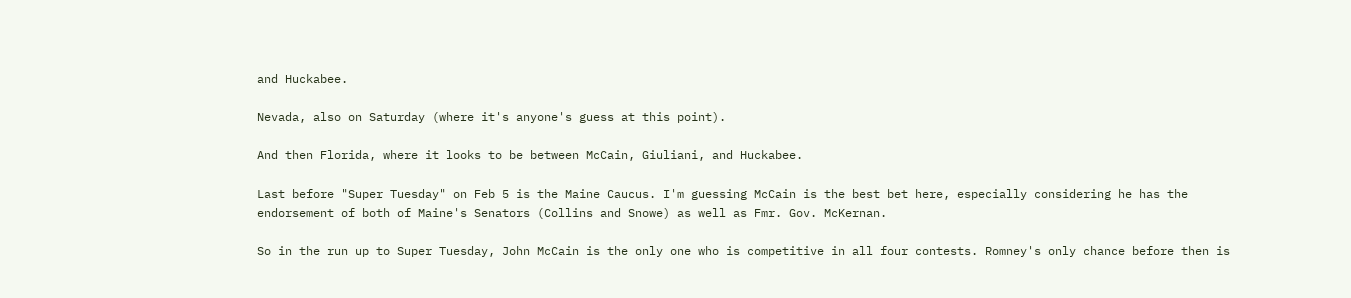and Huckabee.

Nevada, also on Saturday (where it's anyone's guess at this point).

And then Florida, where it looks to be between McCain, Giuliani, and Huckabee.

Last before "Super Tuesday" on Feb 5 is the Maine Caucus. I'm guessing McCain is the best bet here, especially considering he has the endorsement of both of Maine's Senators (Collins and Snowe) as well as Fmr. Gov. McKernan.

So in the run up to Super Tuesday, John McCain is the only one who is competitive in all four contests. Romney's only chance before then is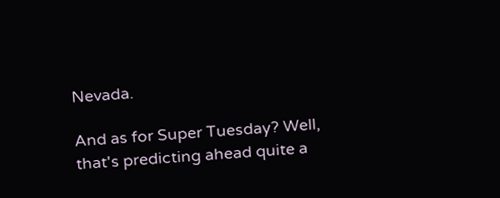Nevada.

And as for Super Tuesday? Well, that's predicting ahead quite a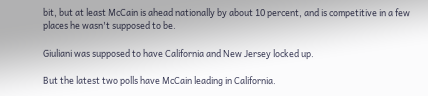bit, but at least McCain is ahead nationally by about 10 percent, and is competitive in a few places he wasn't supposed to be.

Giuliani was supposed to have California and New Jersey locked up.

But the latest two polls have McCain leading in California.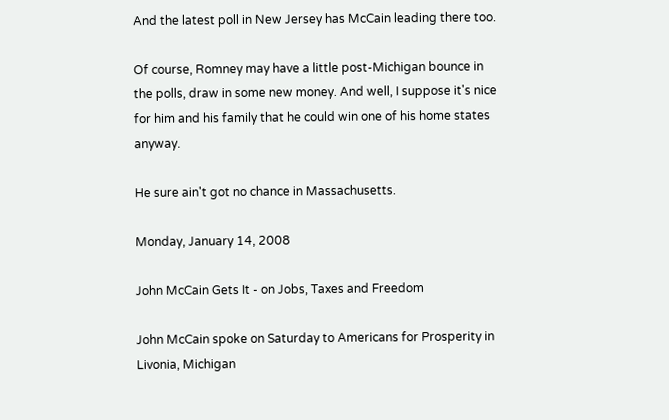And the latest poll in New Jersey has McCain leading there too.

Of course, Romney may have a little post-Michigan bounce in the polls, draw in some new money. And well, I suppose it's nice for him and his family that he could win one of his home states anyway.

He sure ain't got no chance in Massachusetts.

Monday, January 14, 2008

John McCain Gets It - on Jobs, Taxes and Freedom

John McCain spoke on Saturday to Americans for Prosperity in Livonia, Michigan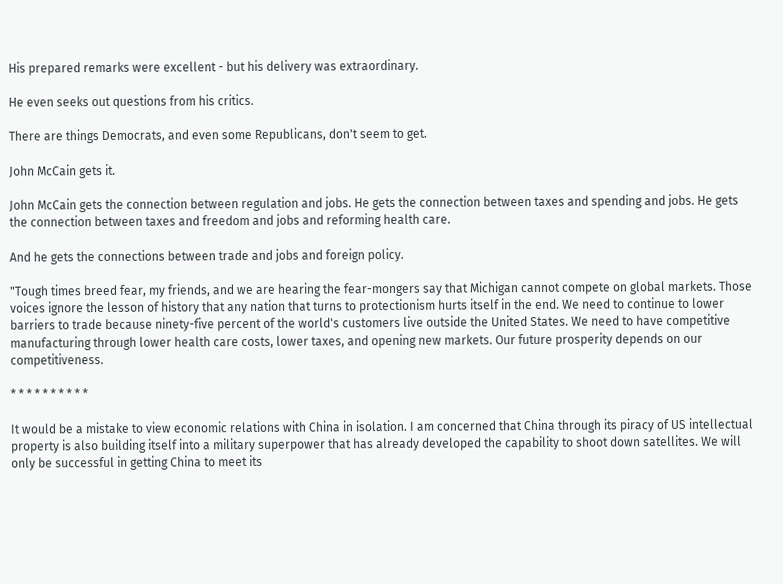His prepared remarks were excellent - but his delivery was extraordinary.

He even seeks out questions from his critics.

There are things Democrats, and even some Republicans, don't seem to get.

John McCain gets it.

John McCain gets the connection between regulation and jobs. He gets the connection between taxes and spending and jobs. He gets the connection between taxes and freedom and jobs and reforming health care.

And he gets the connections between trade and jobs and foreign policy.

"Tough times breed fear, my friends, and we are hearing the fear-mongers say that Michigan cannot compete on global markets. Those voices ignore the lesson of history that any nation that turns to protectionism hurts itself in the end. We need to continue to lower barriers to trade because ninety-five percent of the world's customers live outside the United States. We need to have competitive manufacturing through lower health care costs, lower taxes, and opening new markets. Our future prosperity depends on our competitiveness.

* * * * * * * * * *

It would be a mistake to view economic relations with China in isolation. I am concerned that China through its piracy of US intellectual property is also building itself into a military superpower that has already developed the capability to shoot down satellites. We will only be successful in getting China to meet its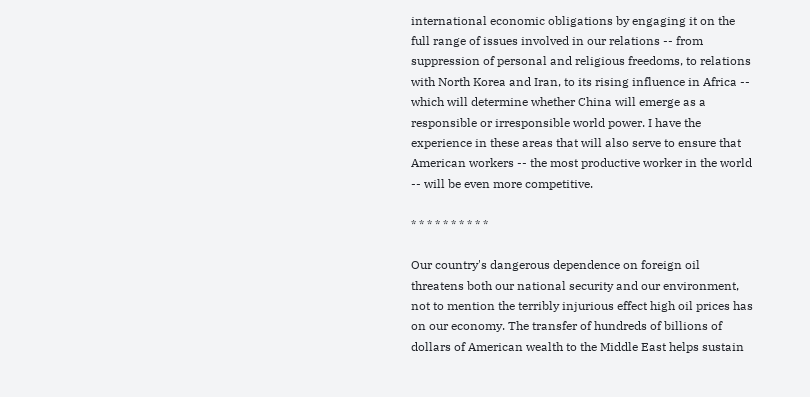international economic obligations by engaging it on the full range of issues involved in our relations -- from suppression of personal and religious freedoms, to relations with North Korea and Iran, to its rising influence in Africa -- which will determine whether China will emerge as a responsible or irresponsible world power. I have the experience in these areas that will also serve to ensure that American workers -- the most productive worker in the world -- will be even more competitive.

* * * * * * * * * *

Our country's dangerous dependence on foreign oil threatens both our national security and our environment, not to mention the terribly injurious effect high oil prices has on our economy. The transfer of hundreds of billions of dollars of American wealth to the Middle East helps sustain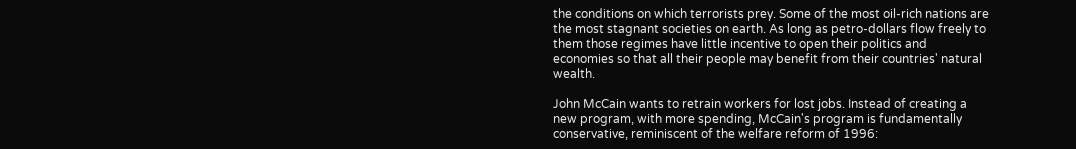the conditions on which terrorists prey. Some of the most oil-rich nations are the most stagnant societies on earth. As long as petro-dollars flow freely to them those regimes have little incentive to open their politics and economies so that all their people may benefit from their countries' natural wealth.

John McCain wants to retrain workers for lost jobs. Instead of creating a new program, with more spending, McCain's program is fundamentally conservative, reminiscent of the welfare reform of 1996: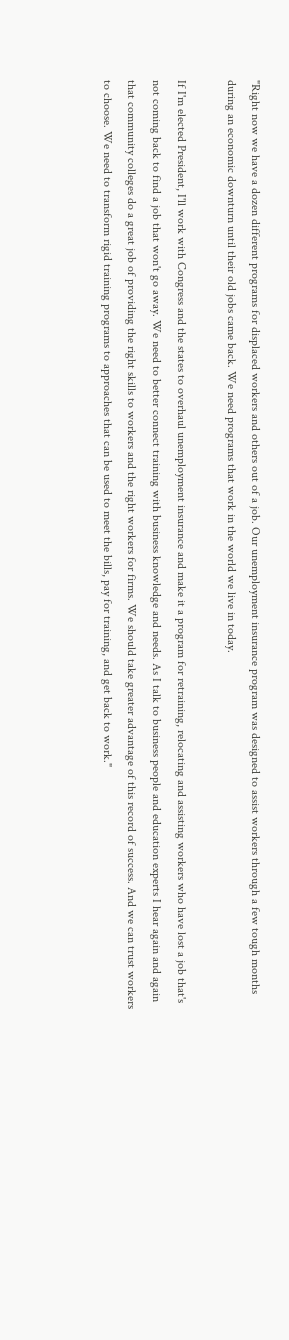"Right now we have a dozen different programs for displaced workers and others out of a job. Our unemployment insurance program was designed to assist workers through a few tough months during an economic downturn until their old jobs came back. We need programs that work in the world we live in today.

If I'm elected President, I'll work with Congress and the states to overhaul unemployment insurance and make it a program for retraining, relocating and assisting workers who have lost a job that's not coming back to find a job that won't go away. We need to better connect training with business knowledge and needs. As I talk to business people and education experts I hear again and again that community colleges do a great job of providing the right skills to workers and the right workers for firms. We should take greater advantage of this record of success. And we can trust workers to choose. We need to transform rigid training programs to approaches that can be used to meet the bills, pay for training, and get back to work."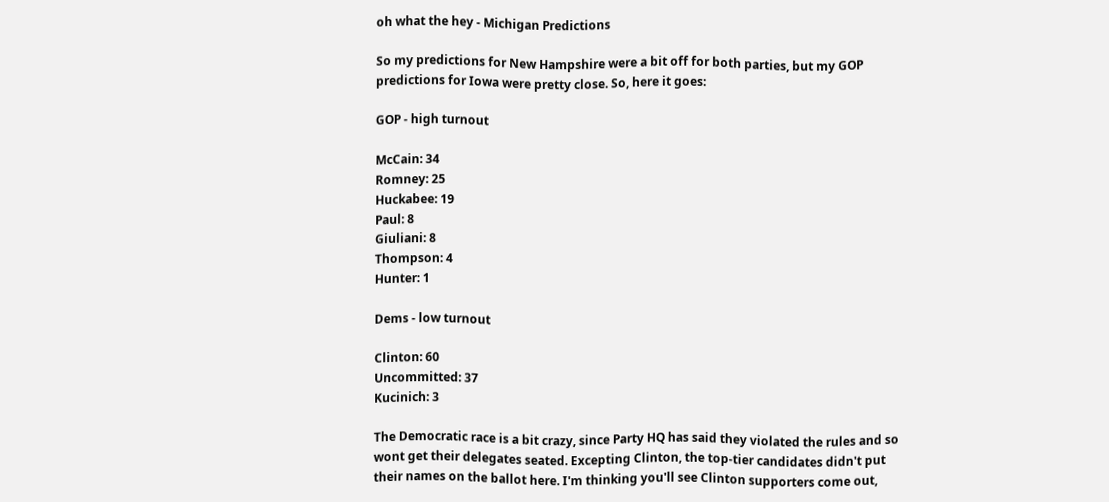oh what the hey - Michigan Predictions

So my predictions for New Hampshire were a bit off for both parties, but my GOP predictions for Iowa were pretty close. So, here it goes:

GOP - high turnout

McCain: 34
Romney: 25
Huckabee: 19
Paul: 8
Giuliani: 8
Thompson: 4
Hunter: 1

Dems - low turnout

Clinton: 60
Uncommitted: 37
Kucinich: 3

The Democratic race is a bit crazy, since Party HQ has said they violated the rules and so wont get their delegates seated. Excepting Clinton, the top-tier candidates didn't put their names on the ballot here. I'm thinking you'll see Clinton supporters come out,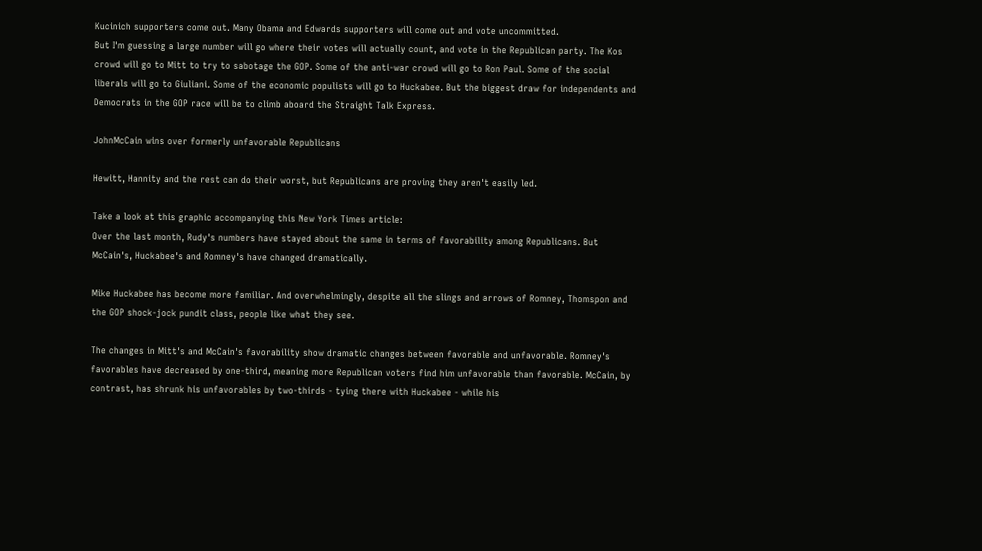Kucinich supporters come out. Many Obama and Edwards supporters will come out and vote uncommitted.
But I'm guessing a large number will go where their votes will actually count, and vote in the Republican party. The Kos crowd will go to Mitt to try to sabotage the GOP. Some of the anti-war crowd will go to Ron Paul. Some of the social liberals will go to Giuliani. Some of the economic populists will go to Huckabee. But the biggest draw for independents and Democrats in the GOP race will be to climb aboard the Straight Talk Express.

JohnMcCain wins over formerly unfavorable Republicans

Hewitt, Hannity and the rest can do their worst, but Republicans are proving they aren't easily led.

Take a look at this graphic accompanying this New York Times article:
Over the last month, Rudy's numbers have stayed about the same in terms of favorability among Republicans. But McCain's, Huckabee's and Romney's have changed dramatically.

Mike Huckabee has become more familiar. And overwhelmingly, despite all the slings and arrows of Romney, Thomspon and the GOP shock-jock pundit class, people like what they see.

The changes in Mitt's and McCain's favorability show dramatic changes between favorable and unfavorable. Romney's favorables have decreased by one-third, meaning more Republican voters find him unfavorable than favorable. McCain, by contrast, has shrunk his unfavorables by two-thirds - tying there with Huckabee - while his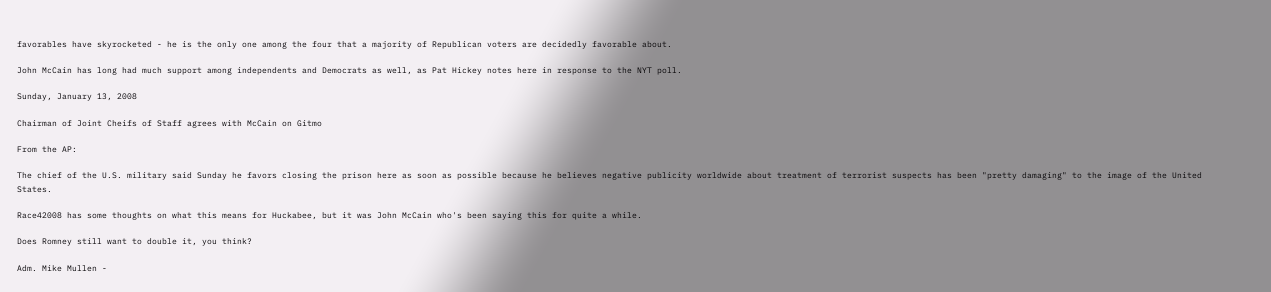favorables have skyrocketed - he is the only one among the four that a majority of Republican voters are decidedly favorable about.

John McCain has long had much support among independents and Democrats as well, as Pat Hickey notes here in response to the NYT poll.

Sunday, January 13, 2008

Chairman of Joint Cheifs of Staff agrees with McCain on Gitmo

From the AP:

The chief of the U.S. military said Sunday he favors closing the prison here as soon as possible because he believes negative publicity worldwide about treatment of terrorist suspects has been "pretty damaging" to the image of the United States.

Race42008 has some thoughts on what this means for Huckabee, but it was John McCain who's been saying this for quite a while.

Does Romney still want to double it, you think?

Adm. Mike Mullen -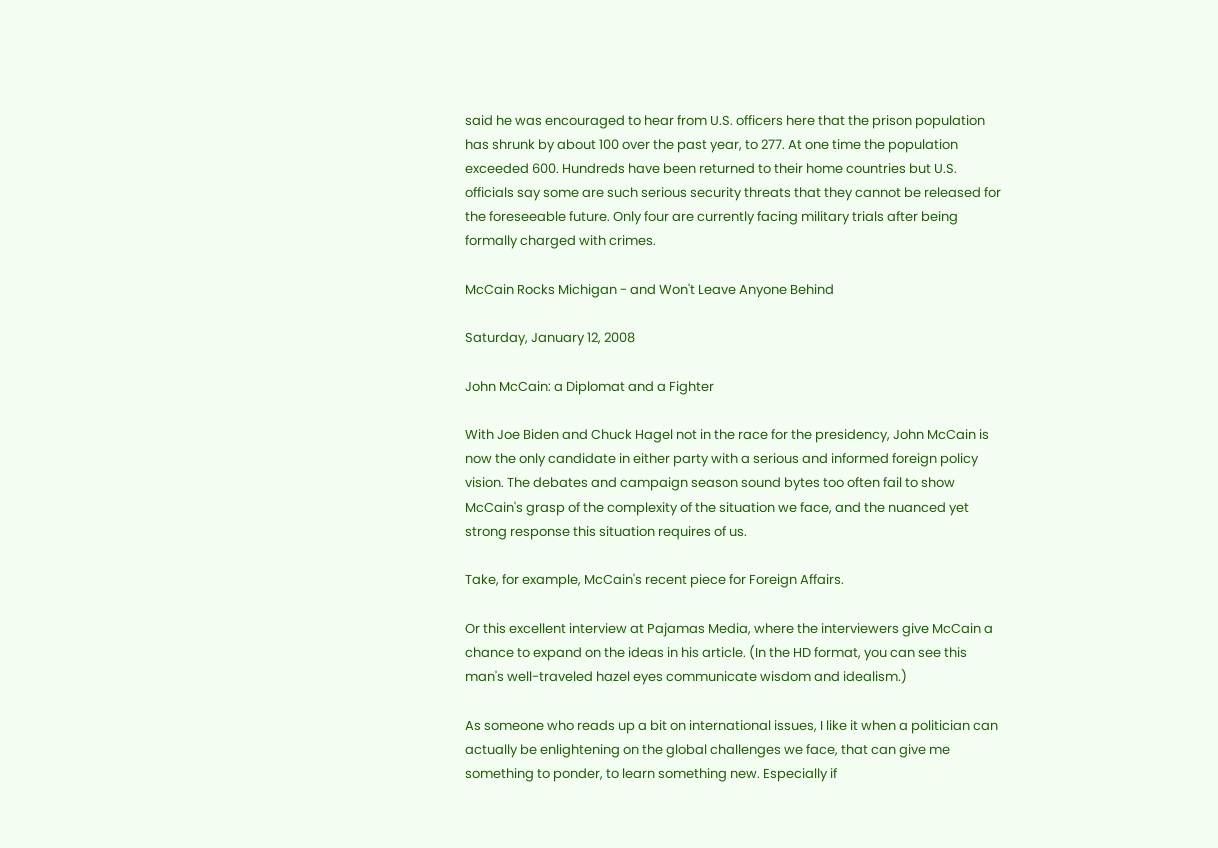said he was encouraged to hear from U.S. officers here that the prison population has shrunk by about 100 over the past year, to 277. At one time the population exceeded 600. Hundreds have been returned to their home countries but U.S. officials say some are such serious security threats that they cannot be released for the foreseeable future. Only four are currently facing military trials after being formally charged with crimes.

McCain Rocks Michigan - and Won't Leave Anyone Behind

Saturday, January 12, 2008

John McCain: a Diplomat and a Fighter

With Joe Biden and Chuck Hagel not in the race for the presidency, John McCain is now the only candidate in either party with a serious and informed foreign policy vision. The debates and campaign season sound bytes too often fail to show McCain's grasp of the complexity of the situation we face, and the nuanced yet strong response this situation requires of us.

Take, for example, McCain's recent piece for Foreign Affairs.

Or this excellent interview at Pajamas Media, where the interviewers give McCain a chance to expand on the ideas in his article. (In the HD format, you can see this man's well-traveled hazel eyes communicate wisdom and idealism.)

As someone who reads up a bit on international issues, I like it when a politician can actually be enlightening on the global challenges we face, that can give me something to ponder, to learn something new. Especially if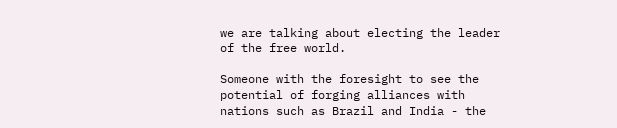we are talking about electing the leader of the free world.

Someone with the foresight to see the potential of forging alliances with nations such as Brazil and India - the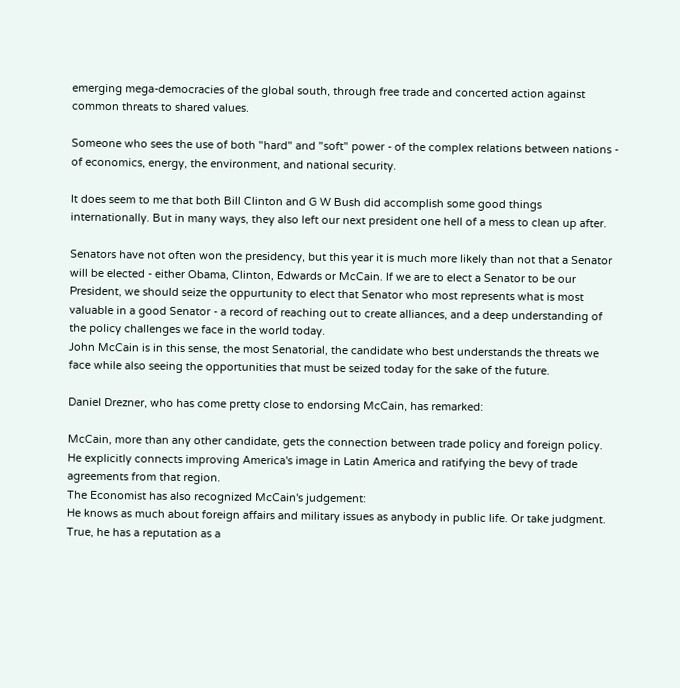emerging mega-democracies of the global south, through free trade and concerted action against common threats to shared values.

Someone who sees the use of both "hard" and "soft" power - of the complex relations between nations - of economics, energy, the environment, and national security.

It does seem to me that both Bill Clinton and G W Bush did accomplish some good things internationally. But in many ways, they also left our next president one hell of a mess to clean up after.

Senators have not often won the presidency, but this year it is much more likely than not that a Senator will be elected - either Obama, Clinton, Edwards or McCain. If we are to elect a Senator to be our President, we should seize the oppurtunity to elect that Senator who most represents what is most valuable in a good Senator - a record of reaching out to create alliances, and a deep understanding of the policy challenges we face in the world today.
John McCain is in this sense, the most Senatorial, the candidate who best understands the threats we face while also seeing the opportunities that must be seized today for the sake of the future.

Daniel Drezner, who has come pretty close to endorsing McCain, has remarked:

McCain, more than any other candidate, gets the connection between trade policy and foreign policy. He explicitly connects improving America's image in Latin America and ratifying the bevy of trade agreements from that region.
The Economist has also recognized McCain's judgement:
He knows as much about foreign affairs and military issues as anybody in public life. Or take judgment. True, he has a reputation as a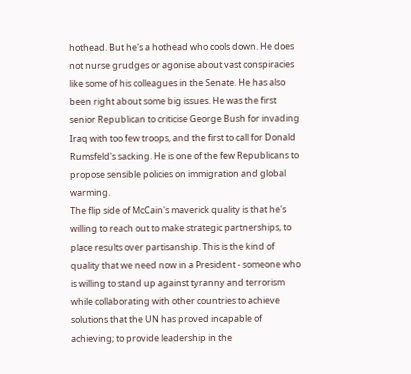hothead. But he's a hothead who cools down. He does not nurse grudges or agonise about vast conspiracies like some of his colleagues in the Senate. He has also been right about some big issues. He was the first senior Republican to criticise George Bush for invading Iraq with too few troops, and the first to call for Donald Rumsfeld's sacking. He is one of the few Republicans to propose sensible policies on immigration and global warming.
The flip side of McCain's maverick quality is that he's willing to reach out to make strategic partnerships, to place results over partisanship. This is the kind of quality that we need now in a President - someone who is willing to stand up against tyranny and terrorism while collaborating with other countries to achieve solutions that the UN has proved incapable of achieving; to provide leadership in the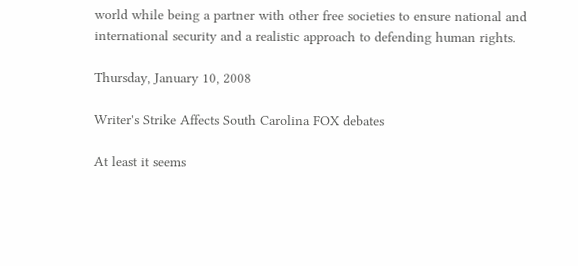world while being a partner with other free societies to ensure national and international security and a realistic approach to defending human rights.

Thursday, January 10, 2008

Writer's Strike Affects South Carolina FOX debates

At least it seems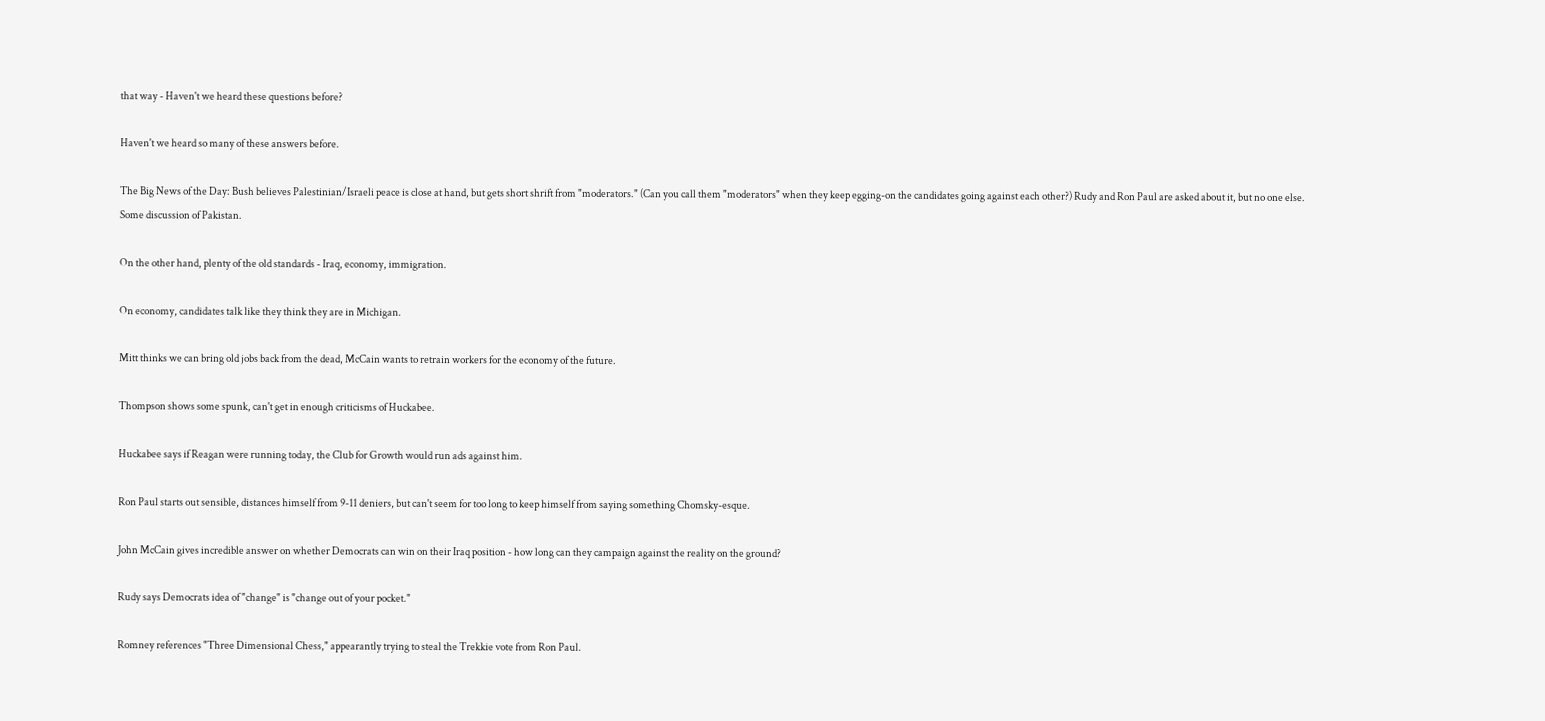that way - Haven't we heard these questions before?

Haven't we heard so many of these answers before.

The Big News of the Day: Bush believes Palestinian/Israeli peace is close at hand, but gets short shrift from "moderators." (Can you call them "moderators" when they keep egging-on the candidates going against each other?) Rudy and Ron Paul are asked about it, but no one else.
Some discussion of Pakistan.

On the other hand, plenty of the old standards - Iraq, economy, immigration.

On economy, candidates talk like they think they are in Michigan.

Mitt thinks we can bring old jobs back from the dead, McCain wants to retrain workers for the economy of the future.

Thompson shows some spunk, can't get in enough criticisms of Huckabee.

Huckabee says if Reagan were running today, the Club for Growth would run ads against him.

Ron Paul starts out sensible, distances himself from 9-11 deniers, but can't seem for too long to keep himself from saying something Chomsky-esque.

John McCain gives incredible answer on whether Democrats can win on their Iraq position - how long can they campaign against the reality on the ground?

Rudy says Democrats idea of "change" is "change out of your pocket."

Romney references "Three Dimensional Chess," appearantly trying to steal the Trekkie vote from Ron Paul.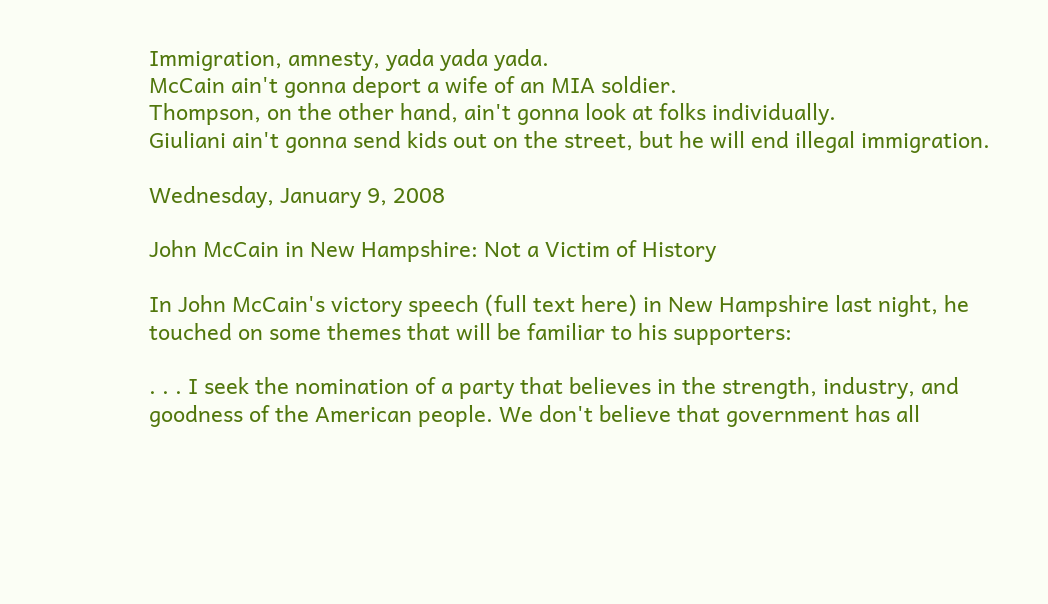Immigration, amnesty, yada yada yada.
McCain ain't gonna deport a wife of an MIA soldier.
Thompson, on the other hand, ain't gonna look at folks individually.
Giuliani ain't gonna send kids out on the street, but he will end illegal immigration.

Wednesday, January 9, 2008

John McCain in New Hampshire: Not a Victim of History

In John McCain's victory speech (full text here) in New Hampshire last night, he touched on some themes that will be familiar to his supporters:

. . . I seek the nomination of a party that believes in the strength, industry, and goodness of the American people. We don't believe that government has all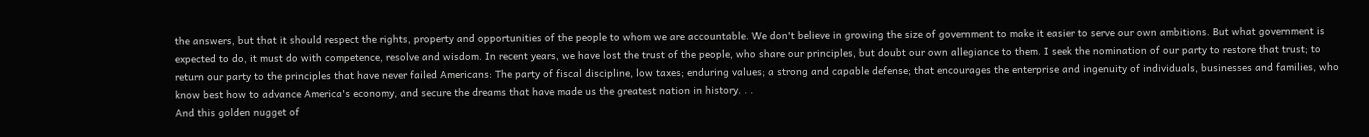the answers, but that it should respect the rights, property and opportunities of the people to whom we are accountable. We don't believe in growing the size of government to make it easier to serve our own ambitions. But what government is expected to do, it must do with competence, resolve and wisdom. In recent years, we have lost the trust of the people, who share our principles, but doubt our own allegiance to them. I seek the nomination of our party to restore that trust; to return our party to the principles that have never failed Americans: The party of fiscal discipline, low taxes; enduring values; a strong and capable defense; that encourages the enterprise and ingenuity of individuals, businesses and families, who know best how to advance America's economy, and secure the dreams that have made us the greatest nation in history. . .
And this golden nugget of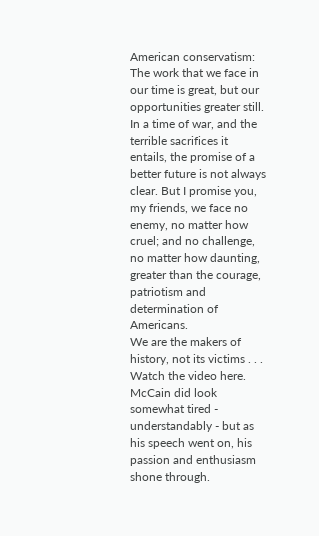American conservatism:
The work that we face in our time is great, but our opportunities greater still. In a time of war, and the terrible sacrifices it entails, the promise of a better future is not always clear. But I promise you, my friends, we face no enemy, no matter how cruel; and no challenge, no matter how daunting, greater than the courage, patriotism and determination of Americans.
We are the makers of history, not its victims . . .
Watch the video here. McCain did look somewhat tired - understandably - but as his speech went on, his passion and enthusiasm shone through.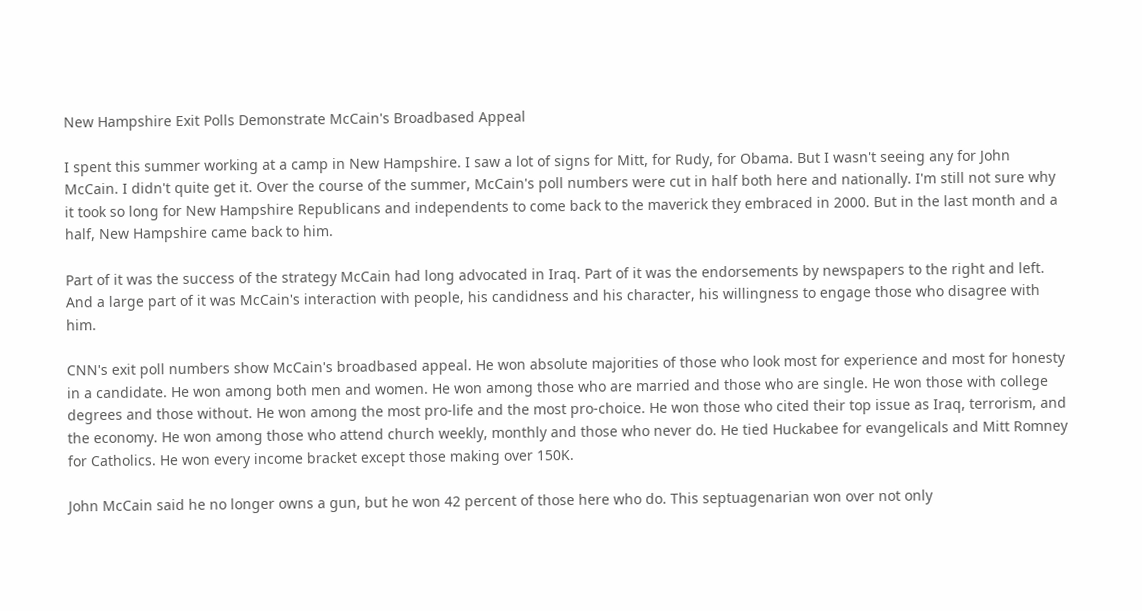New Hampshire Exit Polls Demonstrate McCain's Broadbased Appeal

I spent this summer working at a camp in New Hampshire. I saw a lot of signs for Mitt, for Rudy, for Obama. But I wasn't seeing any for John McCain. I didn't quite get it. Over the course of the summer, McCain's poll numbers were cut in half both here and nationally. I'm still not sure why it took so long for New Hampshire Republicans and independents to come back to the maverick they embraced in 2000. But in the last month and a half, New Hampshire came back to him.

Part of it was the success of the strategy McCain had long advocated in Iraq. Part of it was the endorsements by newspapers to the right and left. And a large part of it was McCain's interaction with people, his candidness and his character, his willingness to engage those who disagree with him.

CNN's exit poll numbers show McCain's broadbased appeal. He won absolute majorities of those who look most for experience and most for honesty in a candidate. He won among both men and women. He won among those who are married and those who are single. He won those with college degrees and those without. He won among the most pro-life and the most pro-choice. He won those who cited their top issue as Iraq, terrorism, and the economy. He won among those who attend church weekly, monthly and those who never do. He tied Huckabee for evangelicals and Mitt Romney for Catholics. He won every income bracket except those making over 150K.

John McCain said he no longer owns a gun, but he won 42 percent of those here who do. This septuagenarian won over not only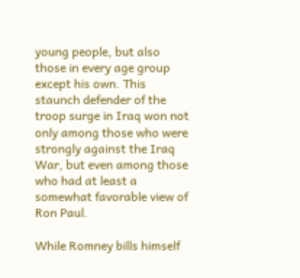young people, but also those in every age group except his own. This staunch defender of the troop surge in Iraq won not only among those who were strongly against the Iraq War, but even among those who had at least a somewhat favorable view of Ron Paul.

While Romney bills himself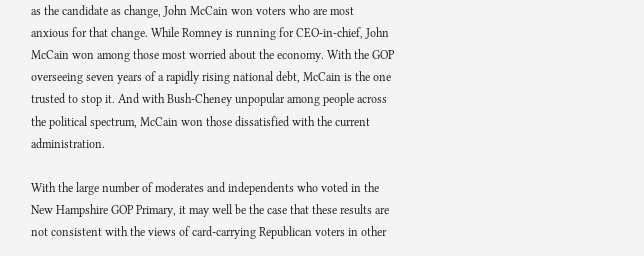as the candidate as change, John McCain won voters who are most anxious for that change. While Romney is running for CEO-in-chief, John McCain won among those most worried about the economy. With the GOP overseeing seven years of a rapidly rising national debt, McCain is the one trusted to stop it. And with Bush-Cheney unpopular among people across the political spectrum, McCain won those dissatisfied with the current administration.

With the large number of moderates and independents who voted in the New Hampshire GOP Primary, it may well be the case that these results are not consistent with the views of card-carrying Republican voters in other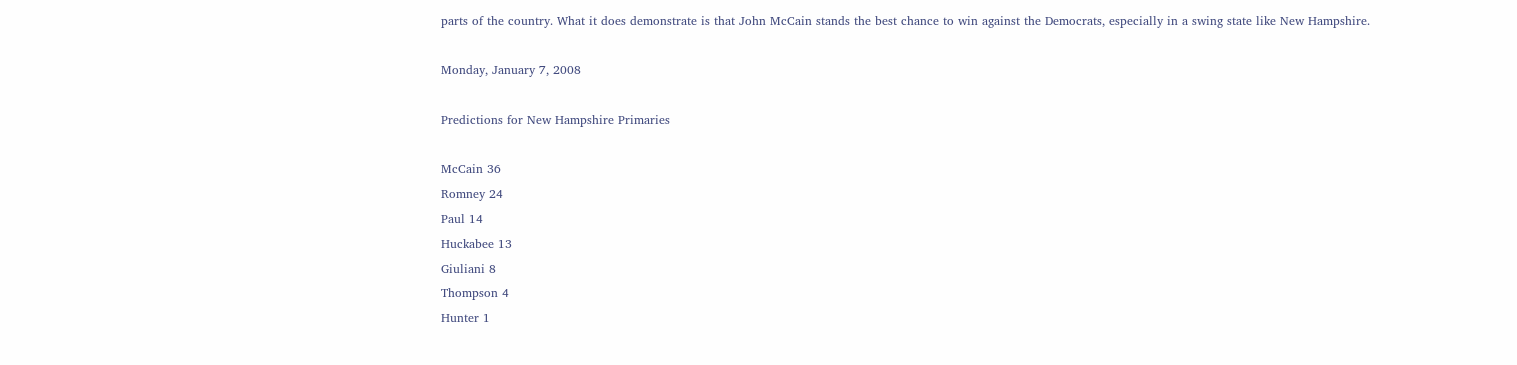parts of the country. What it does demonstrate is that John McCain stands the best chance to win against the Democrats, especially in a swing state like New Hampshire.

Monday, January 7, 2008

Predictions for New Hampshire Primaries

McCain 36
Romney 24
Paul 14
Huckabee 13
Giuliani 8
Thompson 4
Hunter 1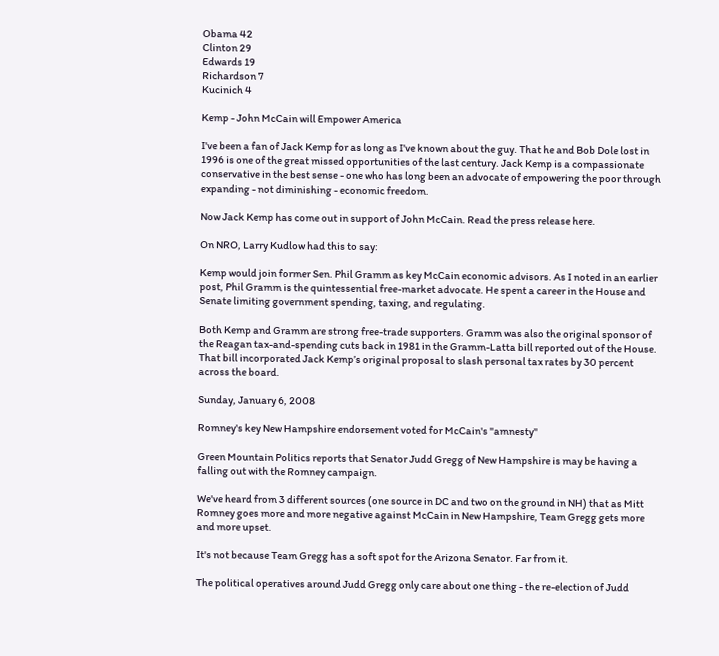Obama 42
Clinton 29
Edwards 19
Richardson 7
Kucinich 4

Kemp - John McCain will Empower America

I've been a fan of Jack Kemp for as long as I've known about the guy. That he and Bob Dole lost in 1996 is one of the great missed opportunities of the last century. Jack Kemp is a compassionate conservative in the best sense - one who has long been an advocate of empowering the poor through expanding - not diminishing - economic freedom.

Now Jack Kemp has come out in support of John McCain. Read the press release here.

On NRO, Larry Kudlow had this to say:

Kemp would join former Sen. Phil Gramm as key McCain economic advisors. As I noted in an earlier post, Phil Gramm is the quintessential free-market advocate. He spent a career in the House and Senate limiting government spending, taxing, and regulating.

Both Kemp and Gramm are strong free-trade supporters. Gramm was also the original sponsor of the Reagan tax-and-spending cuts back in 1981 in the Gramm-Latta bill reported out of the House. That bill incorporated Jack Kemp’s original proposal to slash personal tax rates by 30 percent across the board.

Sunday, January 6, 2008

Romney's key New Hampshire endorsement voted for McCain's "amnesty"

Green Mountain Politics reports that Senator Judd Gregg of New Hampshire is may be having a falling out with the Romney campaign.

We've heard from 3 different sources (one source in DC and two on the ground in NH) that as Mitt Romney goes more and more negative against McCain in New Hampshire, Team Gregg gets more and more upset.

It's not because Team Gregg has a soft spot for the Arizona Senator. Far from it.

The political operatives around Judd Gregg only care about one thing - the re-election of Judd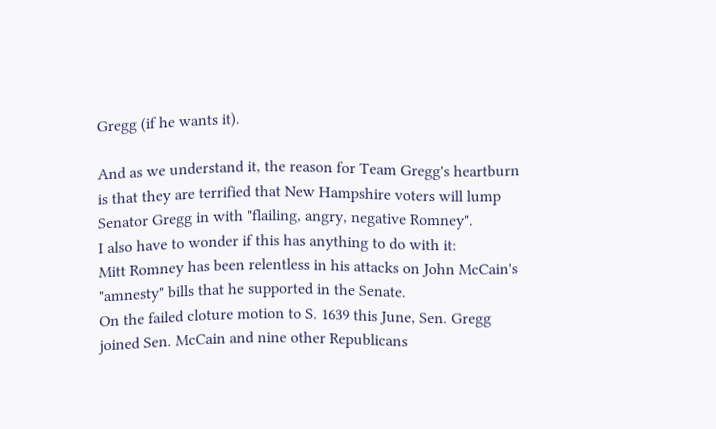Gregg (if he wants it).

And as we understand it, the reason for Team Gregg's heartburn is that they are terrified that New Hampshire voters will lump Senator Gregg in with "flailing, angry, negative Romney".
I also have to wonder if this has anything to do with it:
Mitt Romney has been relentless in his attacks on John McCain's "amnesty" bills that he supported in the Senate.
On the failed cloture motion to S. 1639 this June, Sen. Gregg joined Sen. McCain and nine other Republicans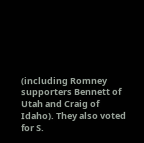(including Romney supporters Bennett of Utah and Craig of Idaho). They also voted for S.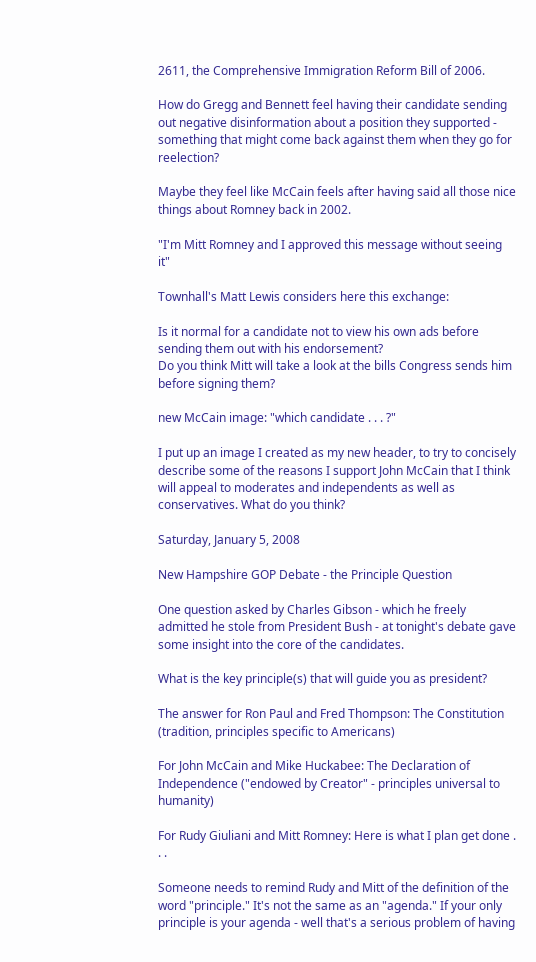2611, the Comprehensive Immigration Reform Bill of 2006.

How do Gregg and Bennett feel having their candidate sending out negative disinformation about a position they supported - something that might come back against them when they go for reelection?

Maybe they feel like McCain feels after having said all those nice things about Romney back in 2002.

"I'm Mitt Romney and I approved this message without seeing it"

Townhall's Matt Lewis considers here this exchange:

Is it normal for a candidate not to view his own ads before sending them out with his endorsement?
Do you think Mitt will take a look at the bills Congress sends him before signing them?

new McCain image: "which candidate . . . ?"

I put up an image I created as my new header, to try to concisely describe some of the reasons I support John McCain that I think will appeal to moderates and independents as well as conservatives. What do you think?

Saturday, January 5, 2008

New Hampshire GOP Debate - the Principle Question

One question asked by Charles Gibson - which he freely admitted he stole from President Bush - at tonight's debate gave some insight into the core of the candidates.

What is the key principle(s) that will guide you as president?

The answer for Ron Paul and Fred Thompson: The Constitution (tradition, principles specific to Americans)

For John McCain and Mike Huckabee: The Declaration of Independence ("endowed by Creator" - principles universal to humanity)

For Rudy Giuliani and Mitt Romney: Here is what I plan get done . . .

Someone needs to remind Rudy and Mitt of the definition of the word "principle." It's not the same as an "agenda." If your only principle is your agenda - well that's a serious problem of having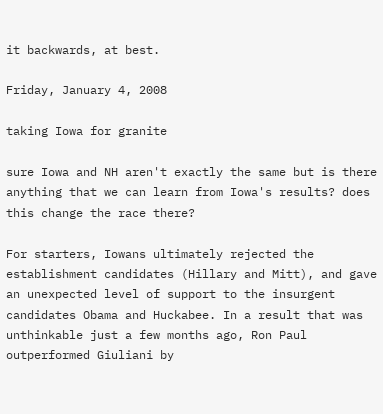it backwards, at best.

Friday, January 4, 2008

taking Iowa for granite

sure Iowa and NH aren't exactly the same but is there anything that we can learn from Iowa's results? does this change the race there?

For starters, Iowans ultimately rejected the establishment candidates (Hillary and Mitt), and gave an unexpected level of support to the insurgent candidates Obama and Huckabee. In a result that was unthinkable just a few months ago, Ron Paul outperformed Giuliani by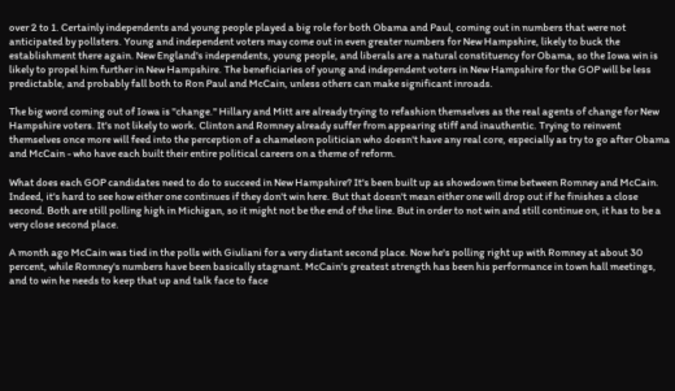over 2 to 1. Certainly independents and young people played a big role for both Obama and Paul, coming out in numbers that were not anticipated by pollsters. Young and independent voters may come out in even greater numbers for New Hampshire, likely to buck the establishment there again. New England's independents, young people, and liberals are a natural constituency for Obama, so the Iowa win is likely to propel him further in New Hampshire. The beneficiaries of young and independent voters in New Hampshire for the GOP will be less predictable, and probably fall both to Ron Paul and McCain, unless others can make significant inroads.

The big word coming out of Iowa is "change." Hillary and Mitt are already trying to refashion themselves as the real agents of change for New Hampshire voters. It's not likely to work. Clinton and Romney already suffer from appearing stiff and inauthentic. Trying to reinvent themselves once more will feed into the perception of a chameleon politician who doesn't have any real core, especially as try to go after Obama and McCain - who have each built their entire political careers on a theme of reform.

What does each GOP candidates need to do to succeed in New Hampshire? It's been built up as showdown time between Romney and McCain. Indeed, it's hard to see how either one continues if they don't win here. But that doesn't mean either one will drop out if he finishes a close second. Both are still polling high in Michigan, so it might not be the end of the line. But in order to not win and still continue on, it has to be a very close second place.

A month ago McCain was tied in the polls with Giuliani for a very distant second place. Now he's polling right up with Romney at about 30 percent, while Romney's numbers have been basically stagnant. McCain's greatest strength has been his performance in town hall meetings, and to win he needs to keep that up and talk face to face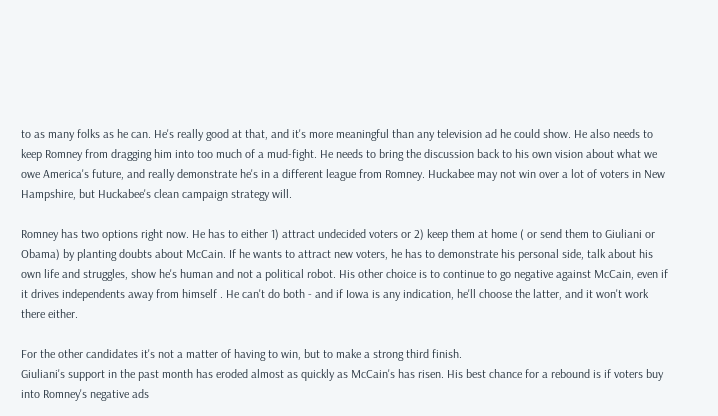to as many folks as he can. He's really good at that, and it's more meaningful than any television ad he could show. He also needs to keep Romney from dragging him into too much of a mud-fight. He needs to bring the discussion back to his own vision about what we owe America's future, and really demonstrate he's in a different league from Romney. Huckabee may not win over a lot of voters in New Hampshire, but Huckabee's clean campaign strategy will.

Romney has two options right now. He has to either 1) attract undecided voters or 2) keep them at home ( or send them to Giuliani or Obama) by planting doubts about McCain. If he wants to attract new voters, he has to demonstrate his personal side, talk about his own life and struggles, show he's human and not a political robot. His other choice is to continue to go negative against McCain, even if it drives independents away from himself . He can't do both - and if Iowa is any indication, he'll choose the latter, and it won't work there either.

For the other candidates it's not a matter of having to win, but to make a strong third finish.
Giuliani's support in the past month has eroded almost as quickly as McCain's has risen. His best chance for a rebound is if voters buy into Romney's negative ads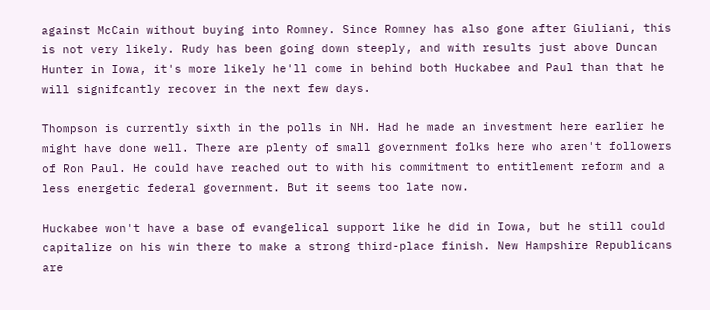against McCain without buying into Romney. Since Romney has also gone after Giuliani, this is not very likely. Rudy has been going down steeply, and with results just above Duncan Hunter in Iowa, it's more likely he'll come in behind both Huckabee and Paul than that he will signifcantly recover in the next few days.

Thompson is currently sixth in the polls in NH. Had he made an investment here earlier he might have done well. There are plenty of small government folks here who aren't followers of Ron Paul. He could have reached out to with his commitment to entitlement reform and a less energetic federal government. But it seems too late now.

Huckabee won't have a base of evangelical support like he did in Iowa, but he still could capitalize on his win there to make a strong third-place finish. New Hampshire Republicans are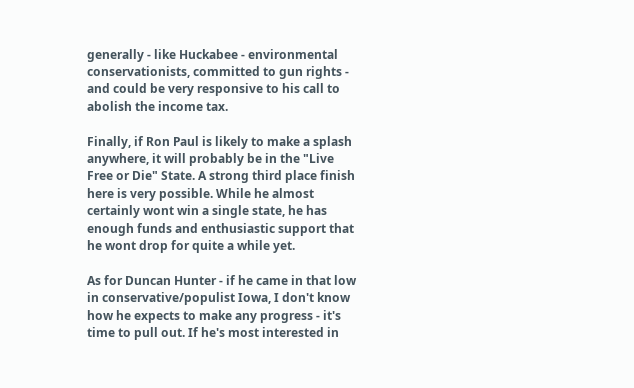generally - like Huckabee - environmental conservationists, committed to gun rights - and could be very responsive to his call to abolish the income tax.

Finally, if Ron Paul is likely to make a splash anywhere, it will probably be in the "Live Free or Die" State. A strong third place finish here is very possible. While he almost certainly wont win a single state, he has enough funds and enthusiastic support that he wont drop for quite a while yet.

As for Duncan Hunter - if he came in that low in conservative/populist Iowa, I don't know how he expects to make any progress - it's time to pull out. If he's most interested in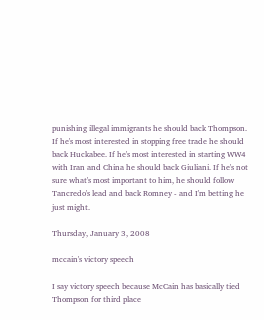punishing illegal immigrants he should back Thompson. If he's most interested in stopping free trade he should back Huckabee. If he's most interested in starting WW4 with Iran and China he should back Giuliani. If he's not sure what's most important to him, he should follow Tancredo's lead and back Romney - and I'm betting he just might.

Thursday, January 3, 2008

mccain's victory speech

I say victory speech because McCain has basically tied Thompson for third place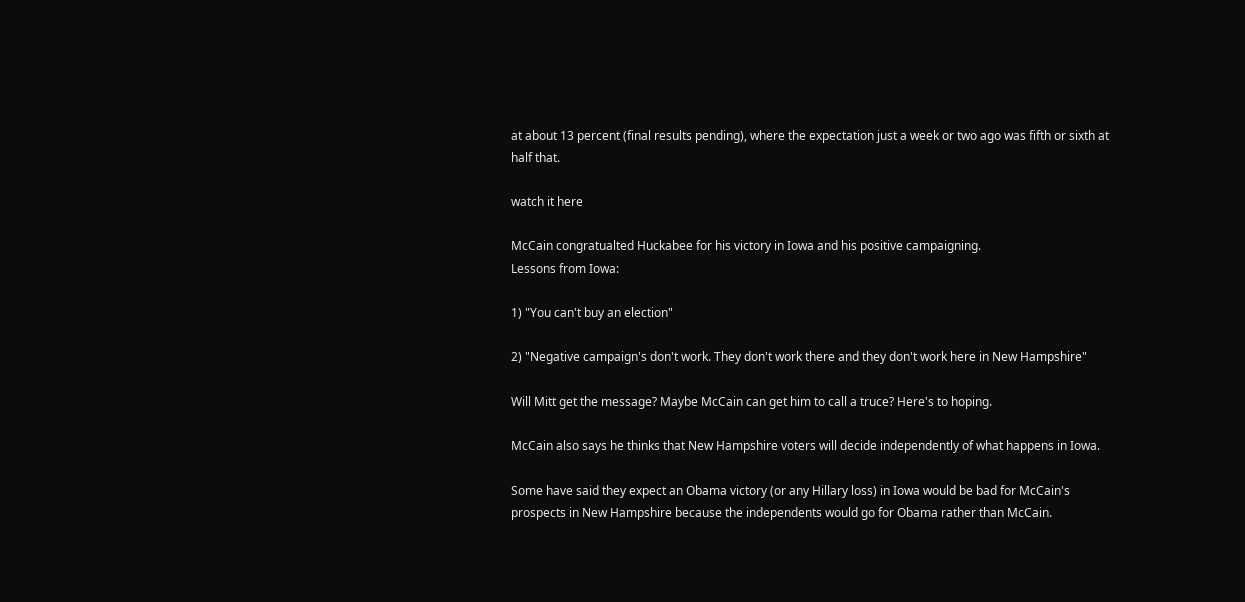at about 13 percent (final results pending), where the expectation just a week or two ago was fifth or sixth at half that.

watch it here

McCain congratualted Huckabee for his victory in Iowa and his positive campaigning.
Lessons from Iowa:

1) "You can't buy an election"

2) "Negative campaign's don't work. They don't work there and they don't work here in New Hampshire"

Will Mitt get the message? Maybe McCain can get him to call a truce? Here's to hoping.

McCain also says he thinks that New Hampshire voters will decide independently of what happens in Iowa.

Some have said they expect an Obama victory (or any Hillary loss) in Iowa would be bad for McCain's prospects in New Hampshire because the independents would go for Obama rather than McCain.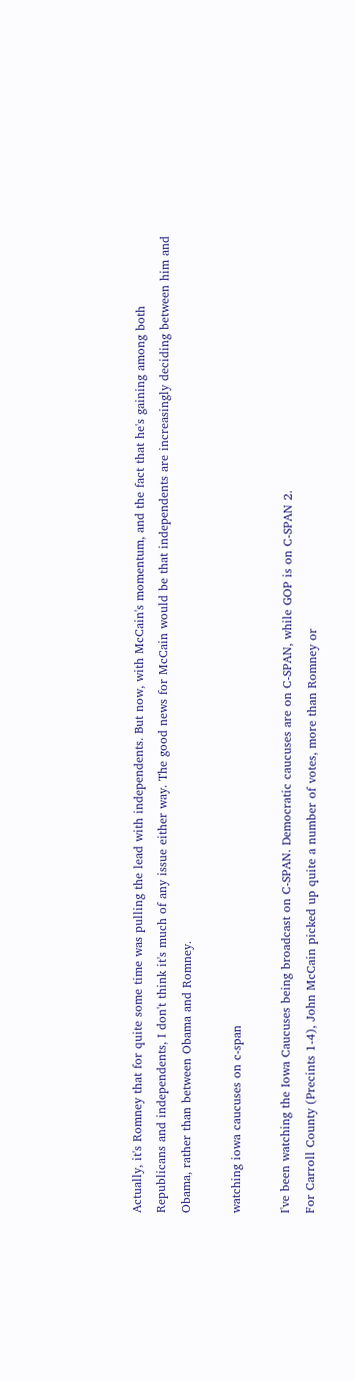Actually, it's Romney that for quite some time was pulling the lead with independents. But now, with McCain's momentum, and the fact that he's gaining among both Republicans and independents, I don't think it's much of any issue either way. The good news for McCain would be that independents are increasingly deciding between him and Obama, rather than between Obama and Romney.

watching iowa caucuses on c-span

I've been watching the Iowa Caucuses being broadcast on C-SPAN. Democratic caucuses are on C-SPAN, while GOP is on C-SPAN 2.
For Carroll County (Precints 1-4), John McCain picked up quite a number of votes, more than Romney or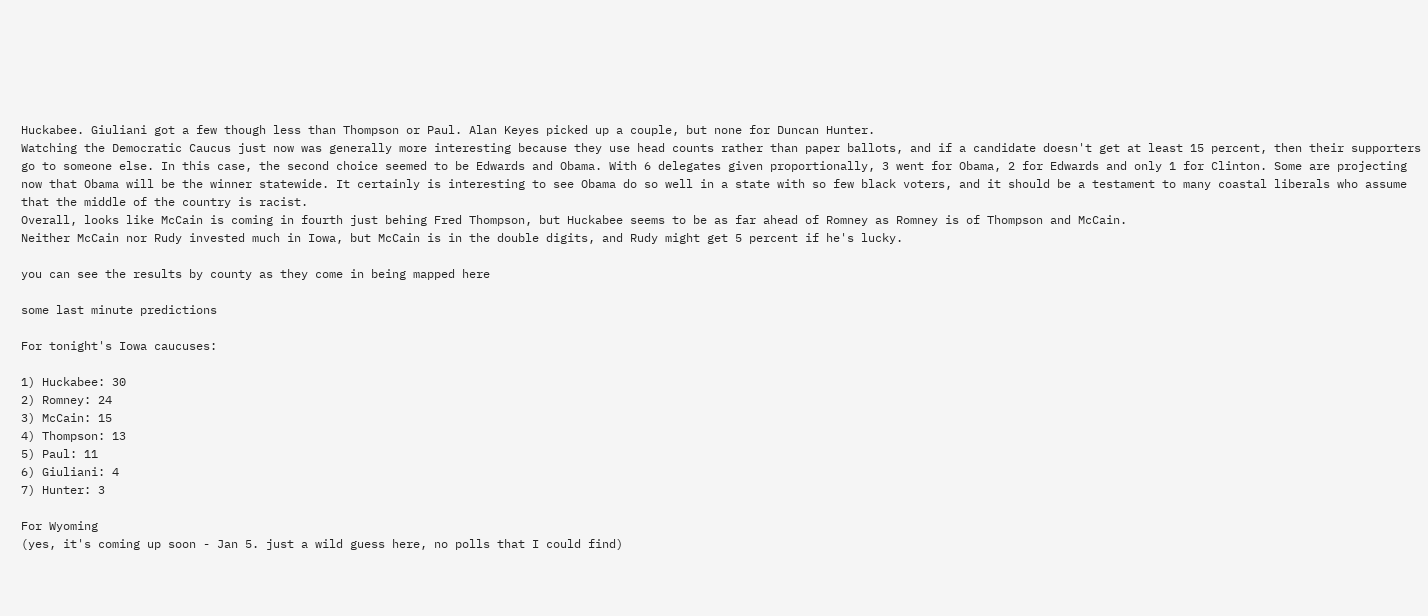Huckabee. Giuliani got a few though less than Thompson or Paul. Alan Keyes picked up a couple, but none for Duncan Hunter.
Watching the Democratic Caucus just now was generally more interesting because they use head counts rather than paper ballots, and if a candidate doesn't get at least 15 percent, then their supporters go to someone else. In this case, the second choice seemed to be Edwards and Obama. With 6 delegates given proportionally, 3 went for Obama, 2 for Edwards and only 1 for Clinton. Some are projecting now that Obama will be the winner statewide. It certainly is interesting to see Obama do so well in a state with so few black voters, and it should be a testament to many coastal liberals who assume that the middle of the country is racist.
Overall, looks like McCain is coming in fourth just behing Fred Thompson, but Huckabee seems to be as far ahead of Romney as Romney is of Thompson and McCain.
Neither McCain nor Rudy invested much in Iowa, but McCain is in the double digits, and Rudy might get 5 percent if he's lucky.

you can see the results by county as they come in being mapped here

some last minute predictions

For tonight's Iowa caucuses:

1) Huckabee: 30
2) Romney: 24
3) McCain: 15
4) Thompson: 13
5) Paul: 11
6) Giuliani: 4
7) Hunter: 3

For Wyoming
(yes, it's coming up soon - Jan 5. just a wild guess here, no polls that I could find)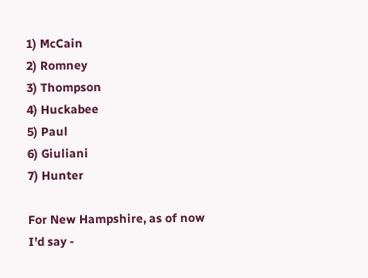1) McCain
2) Romney
3) Thompson
4) Huckabee
5) Paul
6) Giuliani
7) Hunter

For New Hampshire, as of now I'd say -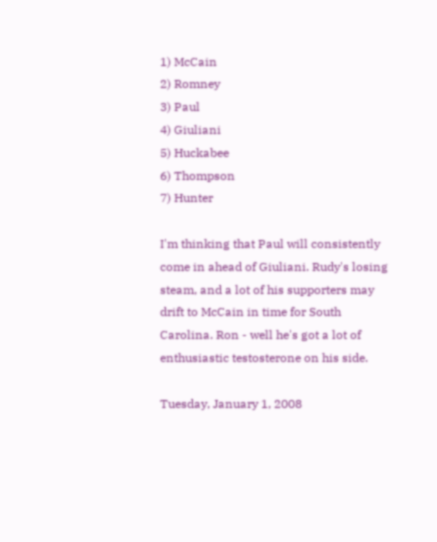1) McCain
2) Romney
3) Paul
4) Giuliani
5) Huckabee
6) Thompson
7) Hunter

I'm thinking that Paul will consistently come in ahead of Giuliani. Rudy's losing steam, and a lot of his supporters may drift to McCain in time for South Carolina. Ron - well he's got a lot of enthusiastic testosterone on his side.

Tuesday, January 1, 2008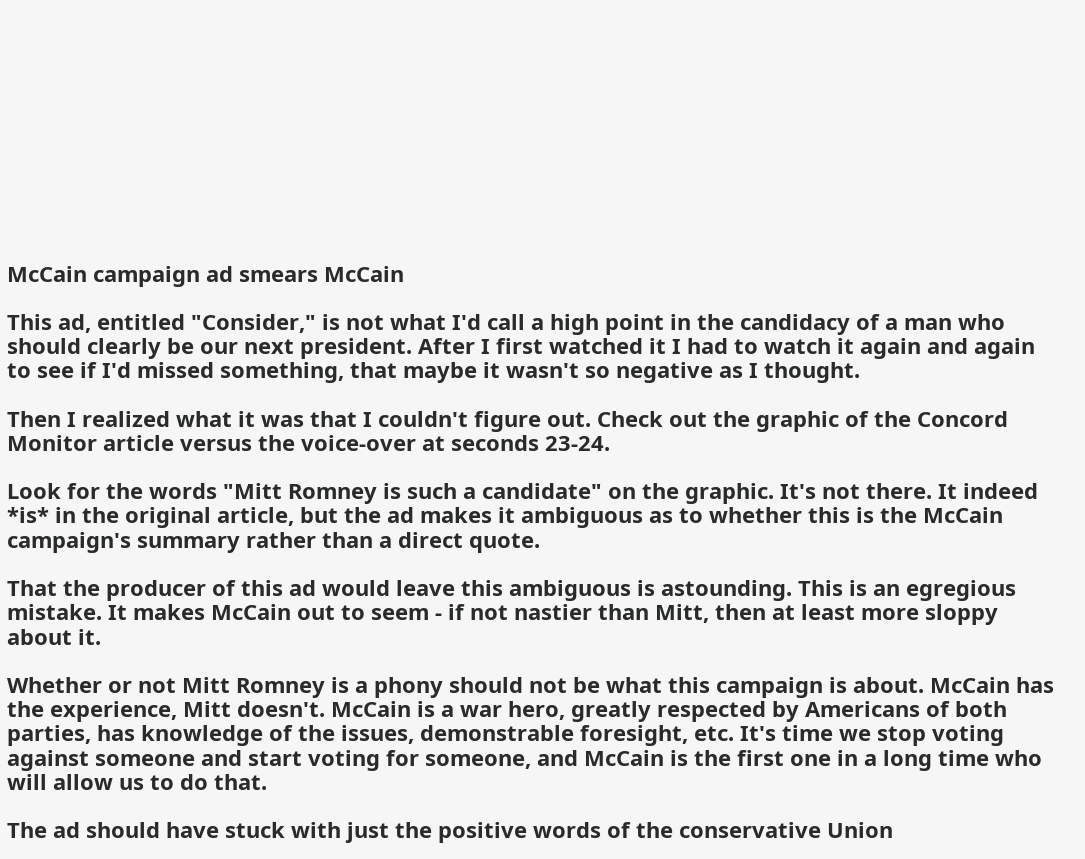McCain campaign ad smears McCain

This ad, entitled "Consider," is not what I'd call a high point in the candidacy of a man who should clearly be our next president. After I first watched it I had to watch it again and again to see if I'd missed something, that maybe it wasn't so negative as I thought.

Then I realized what it was that I couldn't figure out. Check out the graphic of the Concord Monitor article versus the voice-over at seconds 23-24.

Look for the words "Mitt Romney is such a candidate" on the graphic. It's not there. It indeed *is* in the original article, but the ad makes it ambiguous as to whether this is the McCain campaign's summary rather than a direct quote.

That the producer of this ad would leave this ambiguous is astounding. This is an egregious mistake. It makes McCain out to seem - if not nastier than Mitt, then at least more sloppy about it.

Whether or not Mitt Romney is a phony should not be what this campaign is about. McCain has the experience, Mitt doesn't. McCain is a war hero, greatly respected by Americans of both parties, has knowledge of the issues, demonstrable foresight, etc. It's time we stop voting against someone and start voting for someone, and McCain is the first one in a long time who will allow us to do that.

The ad should have stuck with just the positive words of the conservative Union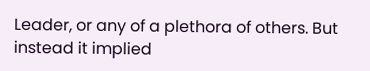Leader, or any of a plethora of others. But instead it implied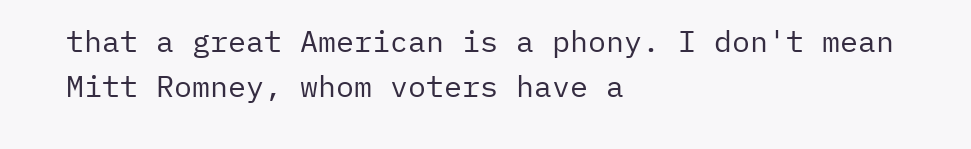that a great American is a phony. I don't mean Mitt Romney, whom voters have a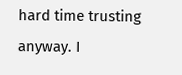hard time trusting anyway. I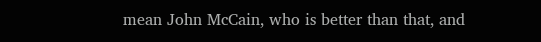mean John McCain, who is better than that, and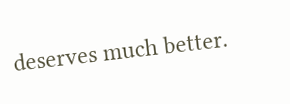deserves much better.